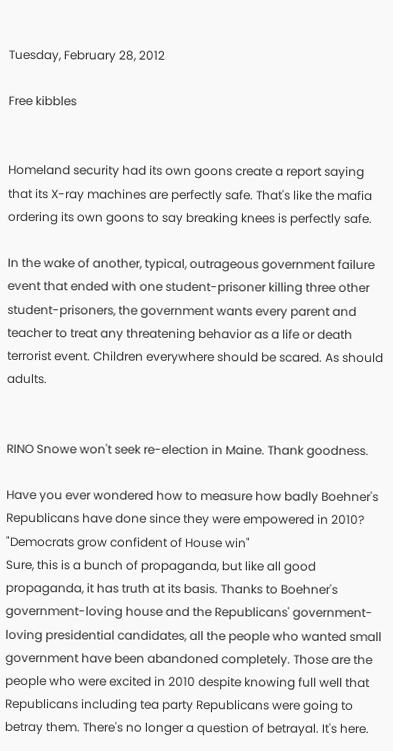Tuesday, February 28, 2012

Free kibbles


Homeland security had its own goons create a report saying that its X-ray machines are perfectly safe. That's like the mafia ordering its own goons to say breaking knees is perfectly safe.

In the wake of another, typical, outrageous government failure event that ended with one student-prisoner killing three other student-prisoners, the government wants every parent and teacher to treat any threatening behavior as a life or death terrorist event. Children everywhere should be scared. As should adults.


RINO Snowe won't seek re-election in Maine. Thank goodness.

Have you ever wondered how to measure how badly Boehner's Republicans have done since they were empowered in 2010?
"Democrats grow confident of House win"
Sure, this is a bunch of propaganda, but like all good propaganda, it has truth at its basis. Thanks to Boehner's government-loving house and the Republicans' government-loving presidential candidates, all the people who wanted small government have been abandoned completely. Those are the people who were excited in 2010 despite knowing full well that Republicans including tea party Republicans were going to betray them. There's no longer a question of betrayal. It's here.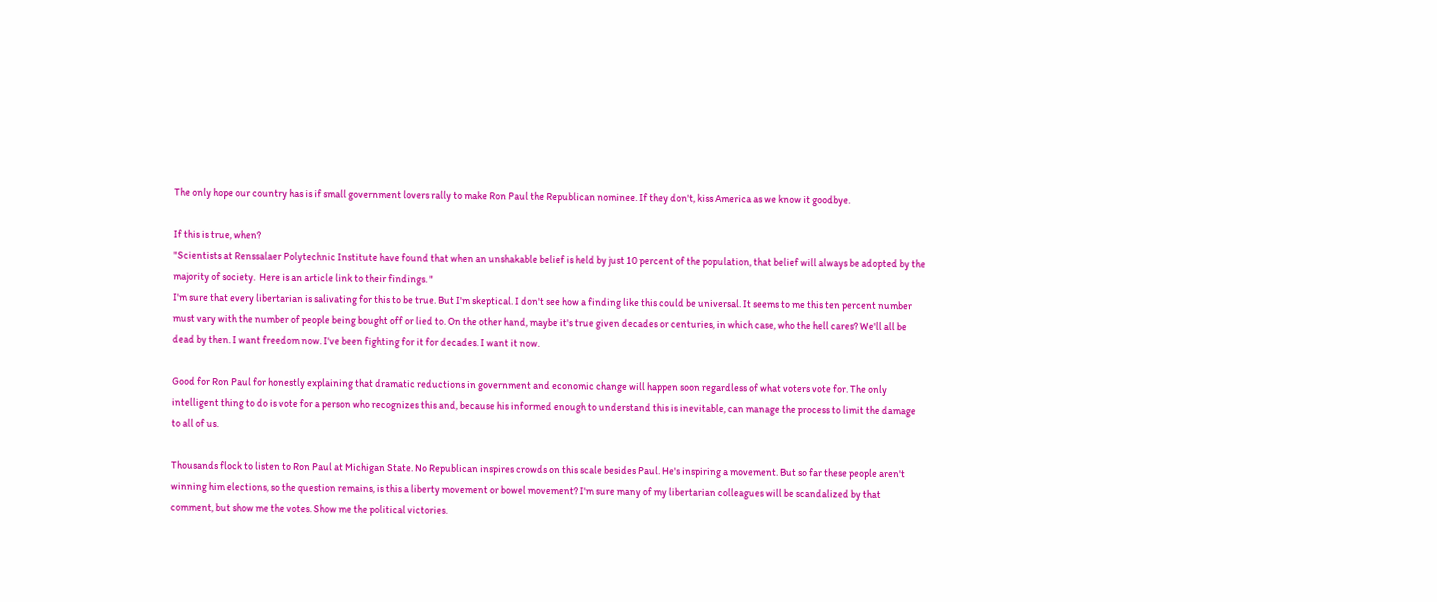The only hope our country has is if small government lovers rally to make Ron Paul the Republican nominee. If they don't, kiss America as we know it goodbye.

If this is true, when?
"Scientists at Renssalaer Polytechnic Institute have found that when an unshakable belief is held by just 10 percent of the population, that belief will always be adopted by the majority of society.  Here is an article link to their findings. "
I'm sure that every libertarian is salivating for this to be true. But I'm skeptical. I don't see how a finding like this could be universal. It seems to me this ten percent number must vary with the number of people being bought off or lied to. On the other hand, maybe it's true given decades or centuries, in which case, who the hell cares? We'll all be dead by then. I want freedom now. I've been fighting for it for decades. I want it now.

Good for Ron Paul for honestly explaining that dramatic reductions in government and economic change will happen soon regardless of what voters vote for. The only intelligent thing to do is vote for a person who recognizes this and, because his informed enough to understand this is inevitable, can manage the process to limit the damage to all of us.

Thousands flock to listen to Ron Paul at Michigan State. No Republican inspires crowds on this scale besides Paul. He's inspiring a movement. But so far these people aren't winning him elections, so the question remains, is this a liberty movement or bowel movement? I'm sure many of my libertarian colleagues will be scandalized by that comment, but show me the votes. Show me the political victories.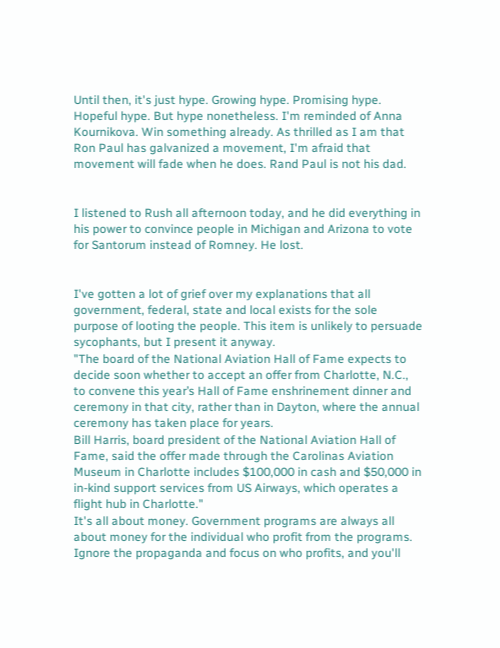Until then, it's just hype. Growing hype. Promising hype. Hopeful hype. But hype nonetheless. I'm reminded of Anna Kournikova. Win something already. As thrilled as I am that Ron Paul has galvanized a movement, I'm afraid that movement will fade when he does. Rand Paul is not his dad.


I listened to Rush all afternoon today, and he did everything in his power to convince people in Michigan and Arizona to vote for Santorum instead of Romney. He lost.


I've gotten a lot of grief over my explanations that all government, federal, state and local exists for the sole purpose of looting the people. This item is unlikely to persuade sycophants, but I present it anyway.
"The board of the National Aviation Hall of Fame expects to decide soon whether to accept an offer from Charlotte, N.C., to convene this year’s Hall of Fame enshrinement dinner and ceremony in that city, rather than in Dayton, where the annual ceremony has taken place for years.
Bill Harris, board president of the National Aviation Hall of Fame, said the offer made through the Carolinas Aviation Museum in Charlotte includes $100,000 in cash and $50,000 in in-kind support services from US Airways, which operates a flight hub in Charlotte."
It's all about money. Government programs are always all about money for the individual who profit from the programs. Ignore the propaganda and focus on who profits, and you'll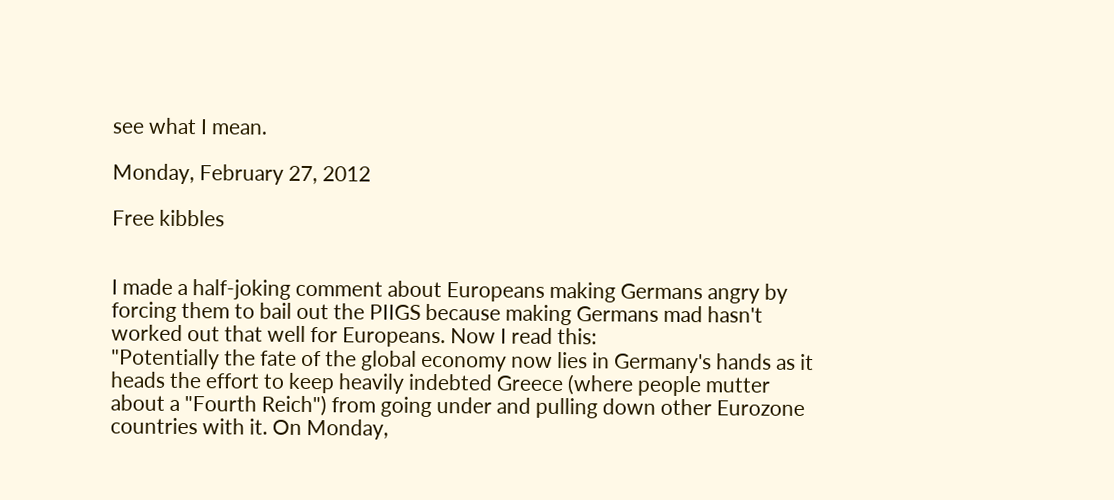see what I mean.

Monday, February 27, 2012

Free kibbles


I made a half-joking comment about Europeans making Germans angry by forcing them to bail out the PIIGS because making Germans mad hasn't worked out that well for Europeans. Now I read this:
"Potentially the fate of the global economy now lies in Germany's hands as it heads the effort to keep heavily indebted Greece (where people mutter about a "Fourth Reich") from going under and pulling down other Eurozone countries with it. On Monday,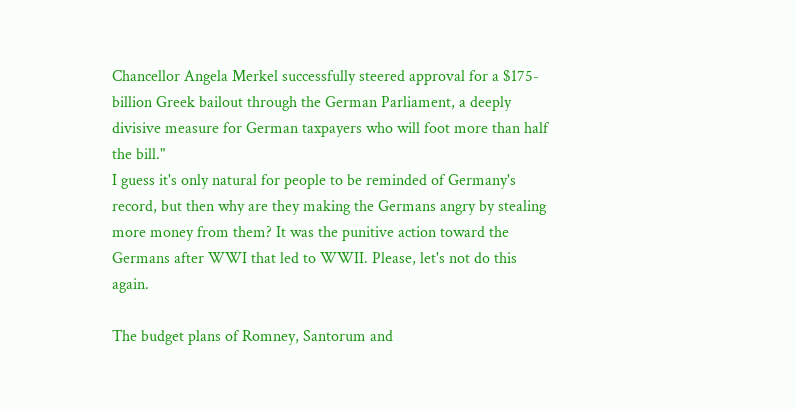Chancellor Angela Merkel successfully steered approval for a $175-billion Greek bailout through the German Parliament, a deeply divisive measure for German taxpayers who will foot more than half the bill."
I guess it's only natural for people to be reminded of Germany's record, but then why are they making the Germans angry by stealing more money from them? It was the punitive action toward the Germans after WWI that led to WWII. Please, let's not do this again.

The budget plans of Romney, Santorum and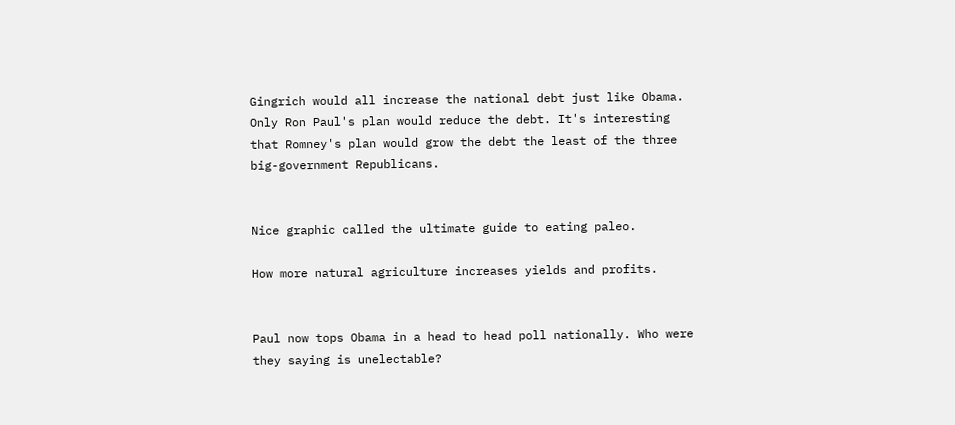Gingrich would all increase the national debt just like Obama. Only Ron Paul's plan would reduce the debt. It's interesting that Romney's plan would grow the debt the least of the three big-government Republicans.


Nice graphic called the ultimate guide to eating paleo.

How more natural agriculture increases yields and profits.


Paul now tops Obama in a head to head poll nationally. Who were they saying is unelectable?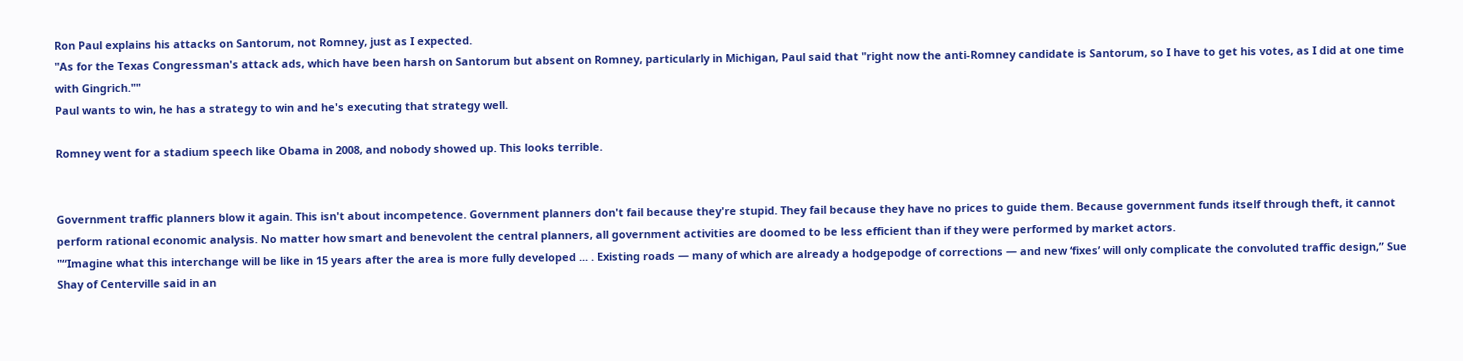Ron Paul explains his attacks on Santorum, not Romney, just as I expected.
"As for the Texas Congressman's attack ads, which have been harsh on Santorum but absent on Romney, particularly in Michigan, Paul said that "right now the anti-Romney candidate is Santorum, so I have to get his votes, as I did at one time with Gingrich.""
Paul wants to win, he has a strategy to win and he's executing that strategy well.

Romney went for a stadium speech like Obama in 2008, and nobody showed up. This looks terrible.


Government traffic planners blow it again. This isn't about incompetence. Government planners don't fail because they're stupid. They fail because they have no prices to guide them. Because government funds itself through theft, it cannot perform rational economic analysis. No matter how smart and benevolent the central planners, all government activities are doomed to be less efficient than if they were performed by market actors.
"“Imagine what this interchange will be like in 15 years after the area is more fully developed ... . Existing roads — many of which are already a hodgepodge of corrections — and new ‘fixes’ will only complicate the convoluted traffic design,” Sue Shay of Centerville said in an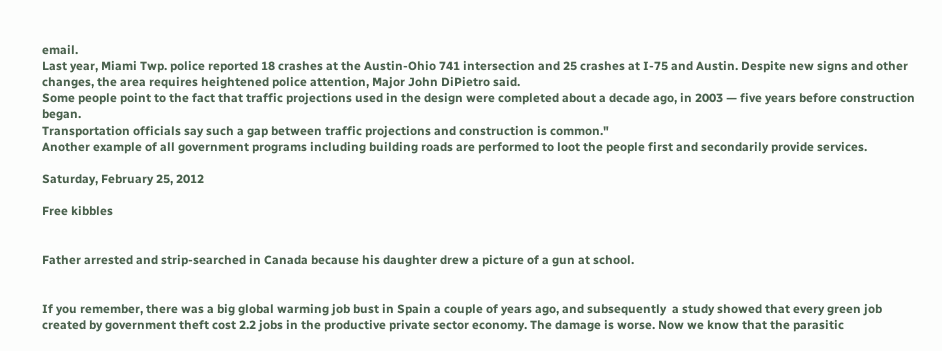email.
Last year, Miami Twp. police reported 18 crashes at the Austin-Ohio 741 intersection and 25 crashes at I-75 and Austin. Despite new signs and other changes, the area requires heightened police attention, Major John DiPietro said.
Some people point to the fact that traffic projections used in the design were completed about a decade ago, in 2003 — five years before construction began.
Transportation officials say such a gap between traffic projections and construction is common."
Another example of all government programs including building roads are performed to loot the people first and secondarily provide services.

Saturday, February 25, 2012

Free kibbles


Father arrested and strip-searched in Canada because his daughter drew a picture of a gun at school.


If you remember, there was a big global warming job bust in Spain a couple of years ago, and subsequently  a study showed that every green job created by government theft cost 2.2 jobs in the productive private sector economy. The damage is worse. Now we know that the parasitic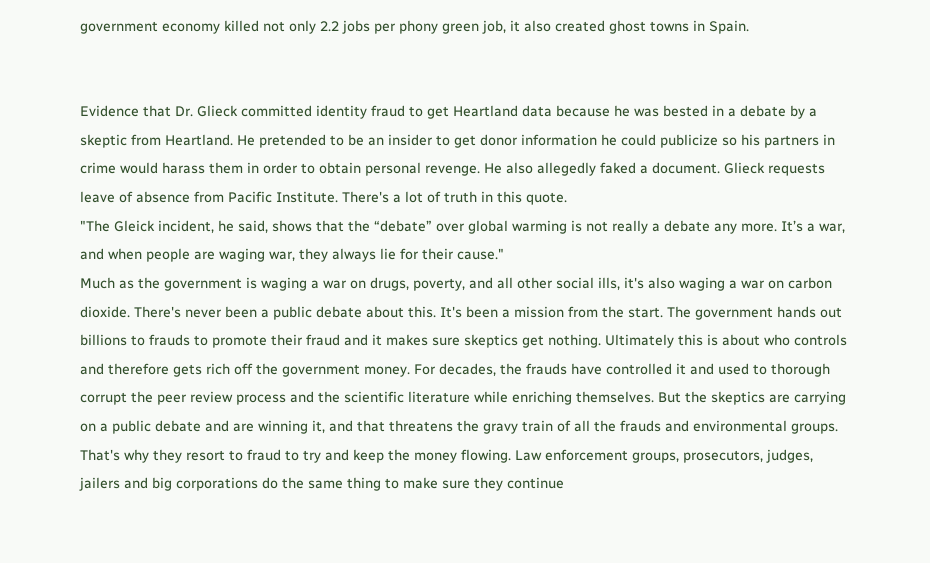government economy killed not only 2.2 jobs per phony green job, it also created ghost towns in Spain.


Evidence that Dr. Glieck committed identity fraud to get Heartland data because he was bested in a debate by a skeptic from Heartland. He pretended to be an insider to get donor information he could publicize so his partners in crime would harass them in order to obtain personal revenge. He also allegedly faked a document. Glieck requests leave of absence from Pacific Institute. There's a lot of truth in this quote.
"The Gleick incident, he said, shows that the “debate” over global warming is not really a debate any more. It’s a war, and when people are waging war, they always lie for their cause."
Much as the government is waging a war on drugs, poverty, and all other social ills, it's also waging a war on carbon dioxide. There's never been a public debate about this. It's been a mission from the start. The government hands out billions to frauds to promote their fraud and it makes sure skeptics get nothing. Ultimately this is about who controls and therefore gets rich off the government money. For decades, the frauds have controlled it and used to thorough corrupt the peer review process and the scientific literature while enriching themselves. But the skeptics are carrying on a public debate and are winning it, and that threatens the gravy train of all the frauds and environmental groups. That's why they resort to fraud to try and keep the money flowing. Law enforcement groups, prosecutors, judges, jailers and big corporations do the same thing to make sure they continue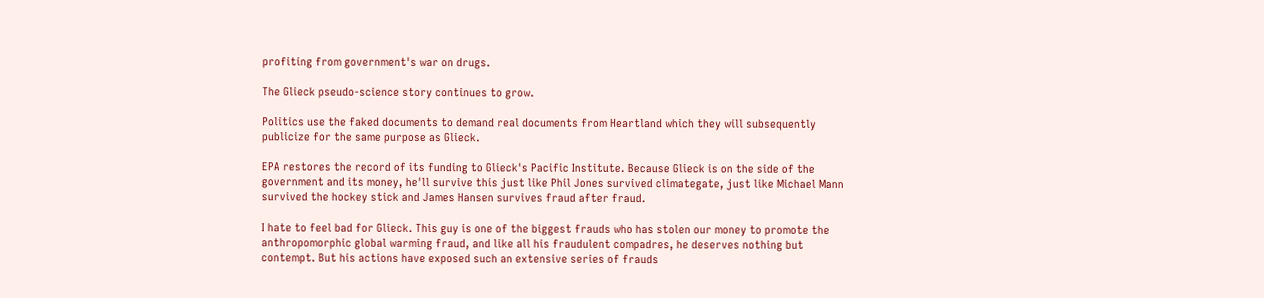profiting from government's war on drugs.

The Glieck pseudo-science story continues to grow.

Politics use the faked documents to demand real documents from Heartland which they will subsequently publicize for the same purpose as Glieck.

EPA restores the record of its funding to Glieck's Pacific Institute. Because Glieck is on the side of the government and its money, he'll survive this just like Phil Jones survived climategate, just like Michael Mann survived the hockey stick and James Hansen survives fraud after fraud.

I hate to feel bad for Glieck. This guy is one of the biggest frauds who has stolen our money to promote the anthropomorphic global warming fraud, and like all his fraudulent compadres, he deserves nothing but contempt. But his actions have exposed such an extensive series of frauds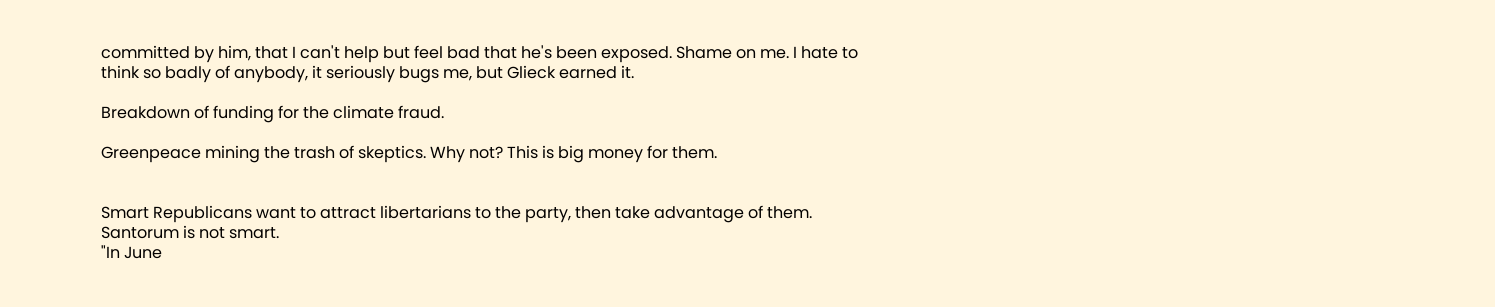committed by him, that I can't help but feel bad that he's been exposed. Shame on me. I hate to think so badly of anybody, it seriously bugs me, but Glieck earned it.

Breakdown of funding for the climate fraud.

Greenpeace mining the trash of skeptics. Why not? This is big money for them.


Smart Republicans want to attract libertarians to the party, then take advantage of them. Santorum is not smart.
"In June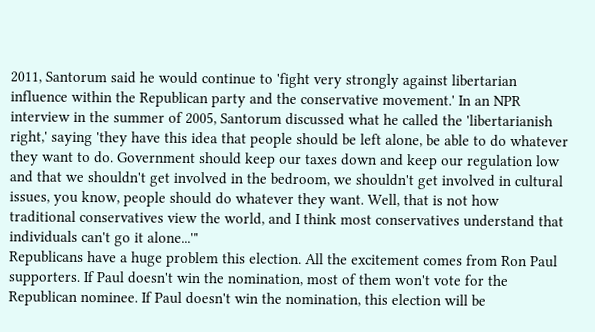2011, Santorum said he would continue to 'fight very strongly against libertarian influence within the Republican party and the conservative movement.' In an NPR interview in the summer of 2005, Santorum discussed what he called the 'libertarianish right,' saying 'they have this idea that people should be left alone, be able to do whatever they want to do. Government should keep our taxes down and keep our regulation low and that we shouldn't get involved in the bedroom, we shouldn't get involved in cultural issues, you know, people should do whatever they want. Well, that is not how traditional conservatives view the world, and I think most conservatives understand that individuals can't go it alone...'"
Republicans have a huge problem this election. All the excitement comes from Ron Paul supporters. If Paul doesn't win the nomination, most of them won't vote for the Republican nominee. If Paul doesn't win the nomination, this election will be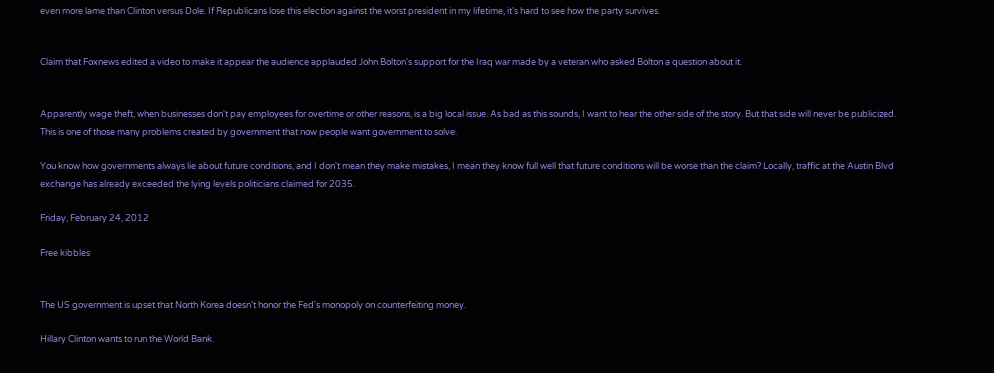even more lame than Clinton versus Dole. If Republicans lose this election against the worst president in my lifetime, it's hard to see how the party survives.


Claim that Foxnews edited a video to make it appear the audience applauded John Bolton's support for the Iraq war made by a veteran who asked Bolton a question about it.


Apparently wage theft, when businesses don't pay employees for overtime or other reasons, is a big local issue. As bad as this sounds, I want to hear the other side of the story. But that side will never be publicized. This is one of those many problems created by government that now people want government to solve.

You know how governments always lie about future conditions, and I don't mean they make mistakes, I mean they know full well that future conditions will be worse than the claim? Locally, traffic at the Austin Blvd exchange has already exceeded the lying levels politicians claimed for 2035.

Friday, February 24, 2012

Free kibbles


The US government is upset that North Korea doesn't honor the Fed's monopoly on counterfeiting money.

Hillary Clinton wants to run the World Bank.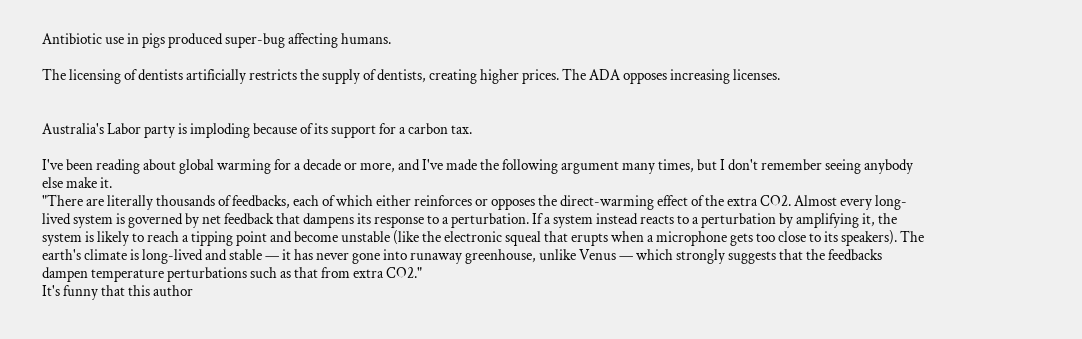Antibiotic use in pigs produced super-bug affecting humans.

The licensing of dentists artificially restricts the supply of dentists, creating higher prices. The ADA opposes increasing licenses.


Australia's Labor party is imploding because of its support for a carbon tax.

I've been reading about global warming for a decade or more, and I've made the following argument many times, but I don't remember seeing anybody else make it.
"There are literally thousands of feedbacks, each of which either reinforces or opposes the direct-warming effect of the extra CO2. Almost every long-lived system is governed by net feedback that dampens its response to a perturbation. If a system instead reacts to a perturbation by amplifying it, the system is likely to reach a tipping point and become unstable (like the electronic squeal that erupts when a microphone gets too close to its speakers). The earth's climate is long-lived and stable — it has never gone into runaway greenhouse, unlike Venus — which strongly suggests that the feedbacks dampen temperature perturbations such as that from extra CO2."
It's funny that this author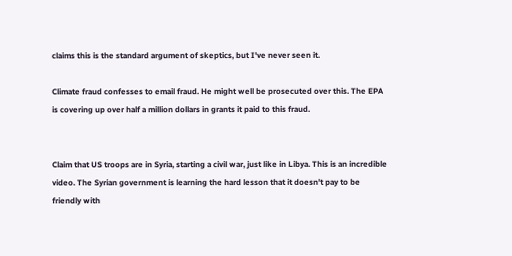claims this is the standard argument of skeptics, but I've never seen it.

Climate fraud confesses to email fraud. He might well be prosecuted over this. The EPA is covering up over half a million dollars in grants it paid to this fraud.


Claim that US troops are in Syria, starting a civil war, just like in Libya. This is an incredible video. The Syrian government is learning the hard lesson that it doesn't pay to be friendly with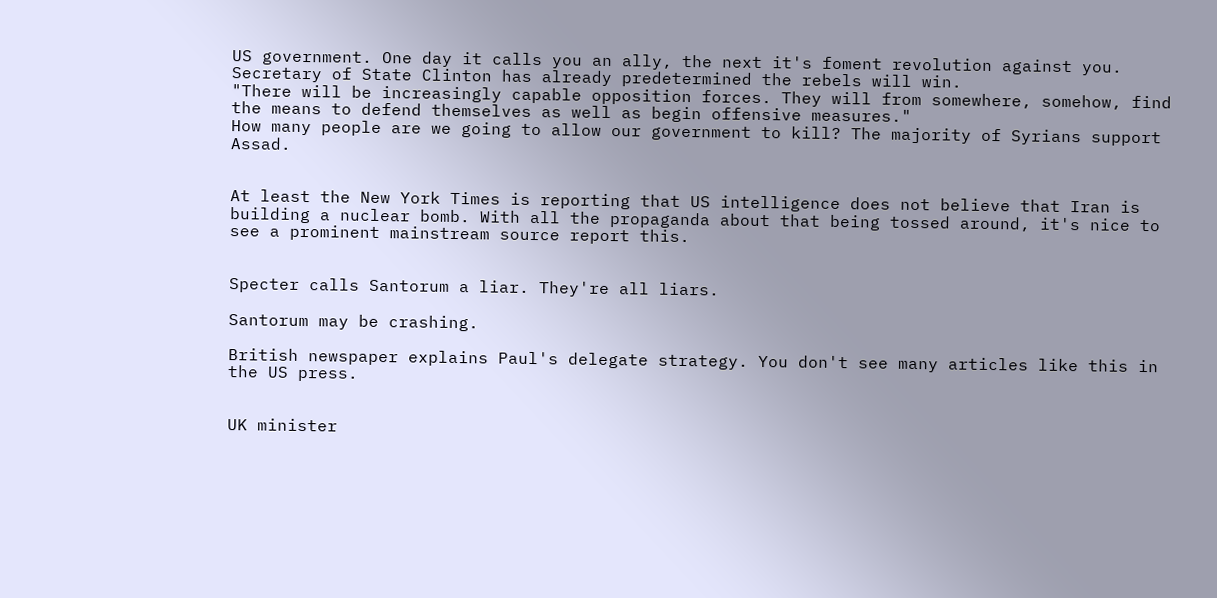US government. One day it calls you an ally, the next it's foment revolution against you. Secretary of State Clinton has already predetermined the rebels will win.
"There will be increasingly capable opposition forces. They will from somewhere, somehow, find the means to defend themselves as well as begin offensive measures."
How many people are we going to allow our government to kill? The majority of Syrians support Assad.


At least the New York Times is reporting that US intelligence does not believe that Iran is building a nuclear bomb. With all the propaganda about that being tossed around, it's nice to see a prominent mainstream source report this.


Specter calls Santorum a liar. They're all liars.

Santorum may be crashing.

British newspaper explains Paul's delegate strategy. You don't see many articles like this in the US press.


UK minister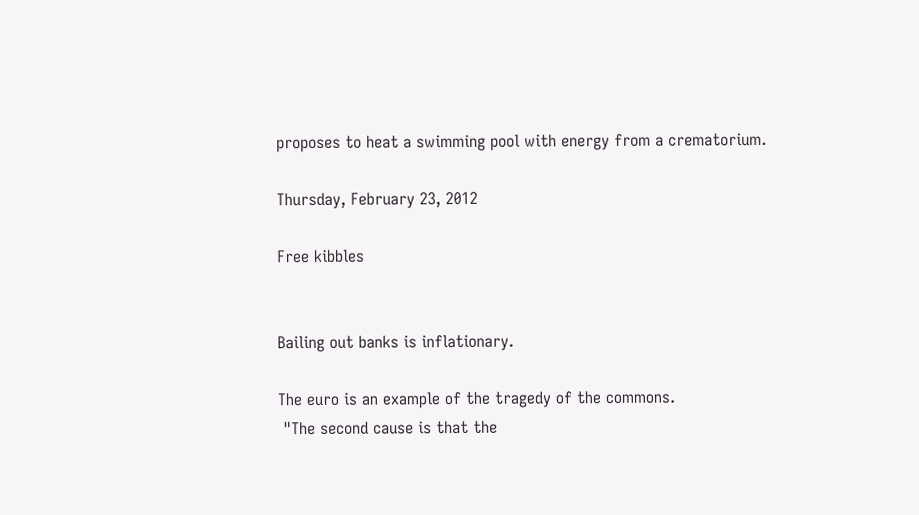proposes to heat a swimming pool with energy from a crematorium.

Thursday, February 23, 2012

Free kibbles


Bailing out banks is inflationary.

The euro is an example of the tragedy of the commons.
 "The second cause is that the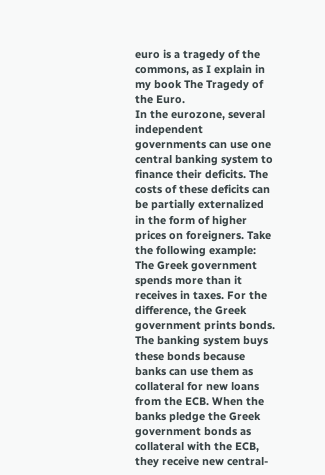euro is a tragedy of the commons, as I explain in my book The Tragedy of the Euro.
In the eurozone, several independent governments can use one central banking system to finance their deficits. The costs of these deficits can be partially externalized in the form of higher prices on foreigners. Take the following example: The Greek government spends more than it receives in taxes. For the difference, the Greek government prints bonds. The banking system buys these bonds because banks can use them as collateral for new loans from the ECB. When the banks pledge the Greek government bonds as collateral with the ECB, they receive new central-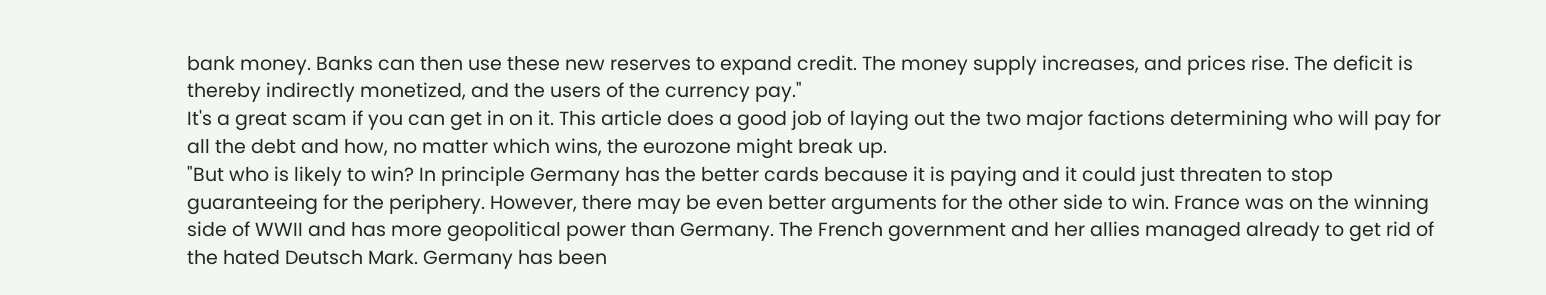bank money. Banks can then use these new reserves to expand credit. The money supply increases, and prices rise. The deficit is thereby indirectly monetized, and the users of the currency pay."
It's a great scam if you can get in on it. This article does a good job of laying out the two major factions determining who will pay for all the debt and how, no matter which wins, the eurozone might break up.
"But who is likely to win? In principle Germany has the better cards because it is paying and it could just threaten to stop guaranteeing for the periphery. However, there may be even better arguments for the other side to win. France was on the winning side of WWII and has more geopolitical power than Germany. The French government and her allies managed already to get rid of the hated Deutsch Mark. Germany has been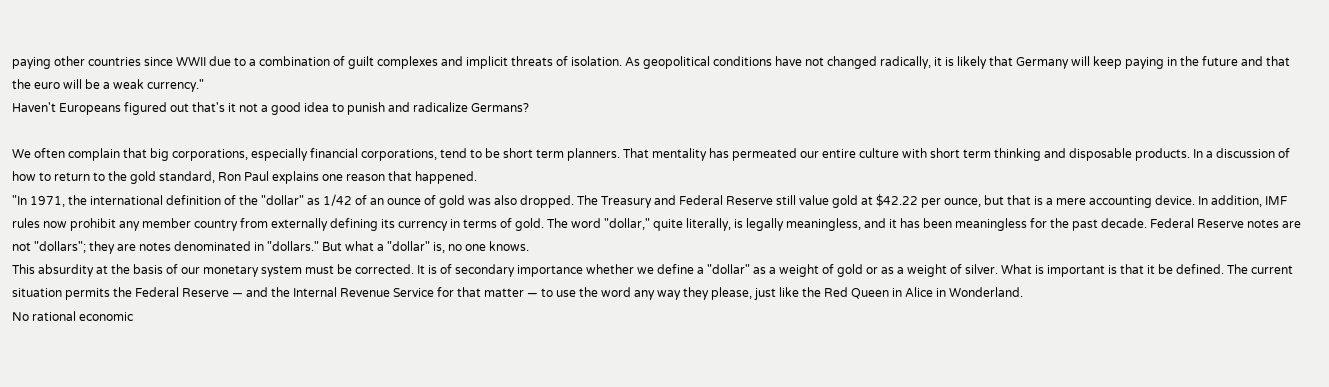paying other countries since WWII due to a combination of guilt complexes and implicit threats of isolation. As geopolitical conditions have not changed radically, it is likely that Germany will keep paying in the future and that the euro will be a weak currency."
Haven't Europeans figured out that's it not a good idea to punish and radicalize Germans?

We often complain that big corporations, especially financial corporations, tend to be short term planners. That mentality has permeated our entire culture with short term thinking and disposable products. In a discussion of how to return to the gold standard, Ron Paul explains one reason that happened.
"In 1971, the international definition of the "dollar" as 1/42 of an ounce of gold was also dropped. The Treasury and Federal Reserve still value gold at $42.22 per ounce, but that is a mere accounting device. In addition, IMF rules now prohibit any member country from externally defining its currency in terms of gold. The word "dollar," quite literally, is legally meaningless, and it has been meaningless for the past decade. Federal Reserve notes are not "dollars"; they are notes denominated in "dollars." But what a "dollar" is, no one knows.
This absurdity at the basis of our monetary system must be corrected. It is of secondary importance whether we define a "dollar" as a weight of gold or as a weight of silver. What is important is that it be defined. The current situation permits the Federal Reserve — and the Internal Revenue Service for that matter — to use the word any way they please, just like the Red Queen in Alice in Wonderland.
No rational economic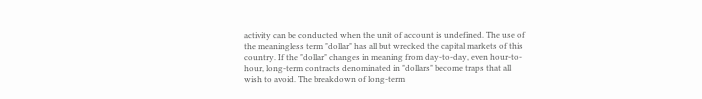activity can be conducted when the unit of account is undefined. The use of the meaningless term "dollar" has all but wrecked the capital markets of this country. If the "dollar" changes in meaning from day-to-day, even hour-to-hour, long-term contracts denominated in "dollars" become traps that all wish to avoid. The breakdown of long-term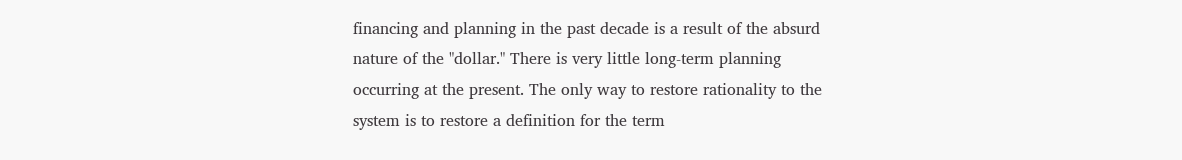financing and planning in the past decade is a result of the absurd nature of the "dollar." There is very little long-term planning occurring at the present. The only way to restore rationality to the system is to restore a definition for the term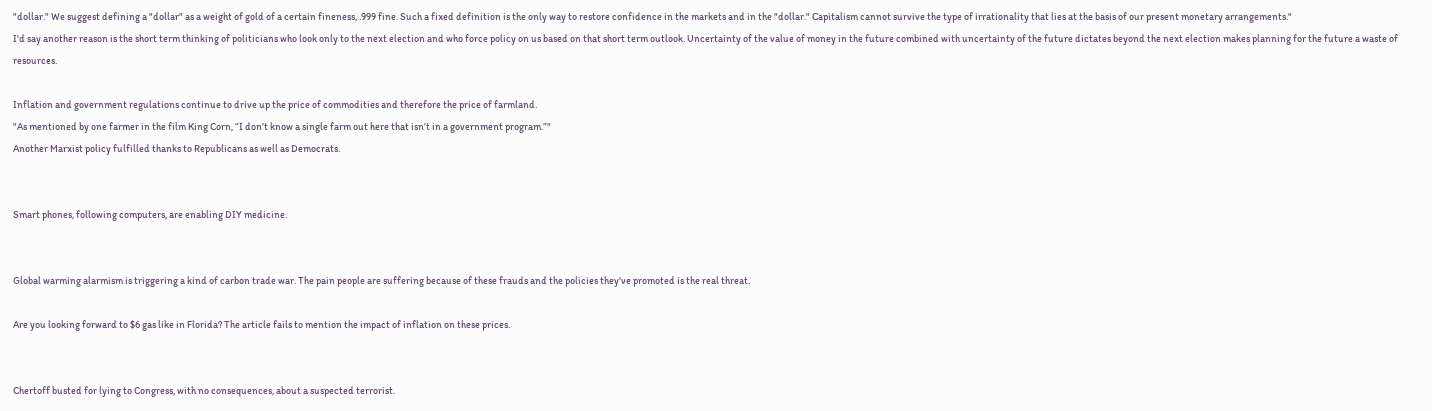"dollar." We suggest defining a "dollar" as a weight of gold of a certain fineness, .999 fine. Such a fixed definition is the only way to restore confidence in the markets and in the "dollar." Capitalism cannot survive the type of irrationality that lies at the basis of our present monetary arrangements."
I'd say another reason is the short term thinking of politicians who look only to the next election and who force policy on us based on that short term outlook. Uncertainty of the value of money in the future combined with uncertainty of the future dictates beyond the next election makes planning for the future a waste of resources.

Inflation and government regulations continue to drive up the price of commodities and therefore the price of farmland.
"As mentioned by one farmer in the film King Corn, “I don’t know a single farm out here that isn’t in a government program.”"
Another Marxist policy fulfilled thanks to Republicans as well as Democrats.


Smart phones, following computers, are enabling DIY medicine.


Global warming alarmism is triggering a kind of carbon trade war. The pain people are suffering because of these frauds and the policies they've promoted is the real threat.

Are you looking forward to $6 gas like in Florida? The article fails to mention the impact of inflation on these prices.


Chertoff busted for lying to Congress, with no consequences, about a suspected terrorist.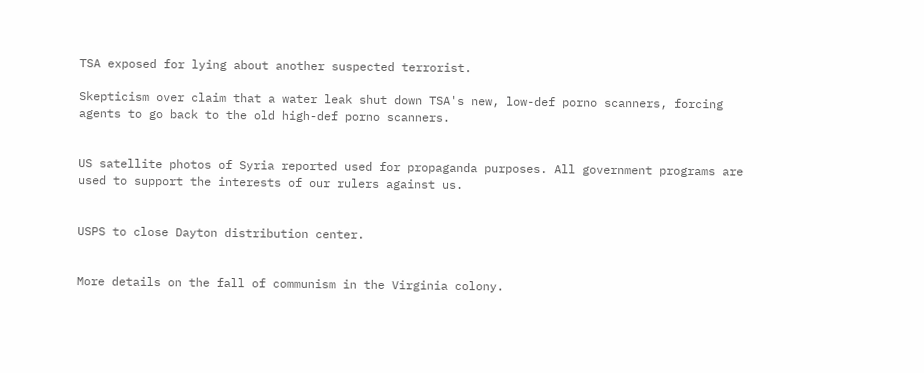TSA exposed for lying about another suspected terrorist.

Skepticism over claim that a water leak shut down TSA's new, low-def porno scanners, forcing agents to go back to the old high-def porno scanners.


US satellite photos of Syria reported used for propaganda purposes. All government programs are used to support the interests of our rulers against us.


USPS to close Dayton distribution center.


More details on the fall of communism in the Virginia colony.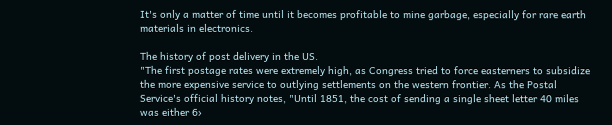It's only a matter of time until it becomes profitable to mine garbage, especially for rare earth materials in electronics.

The history of post delivery in the US.
"The first postage rates were extremely high, as Congress tried to force easterners to subsidize the more expensive service to outlying settlements on the western frontier. As the Postal Service's official history notes, "Until 1851, the cost of sending a single sheet letter 40 miles was either 6›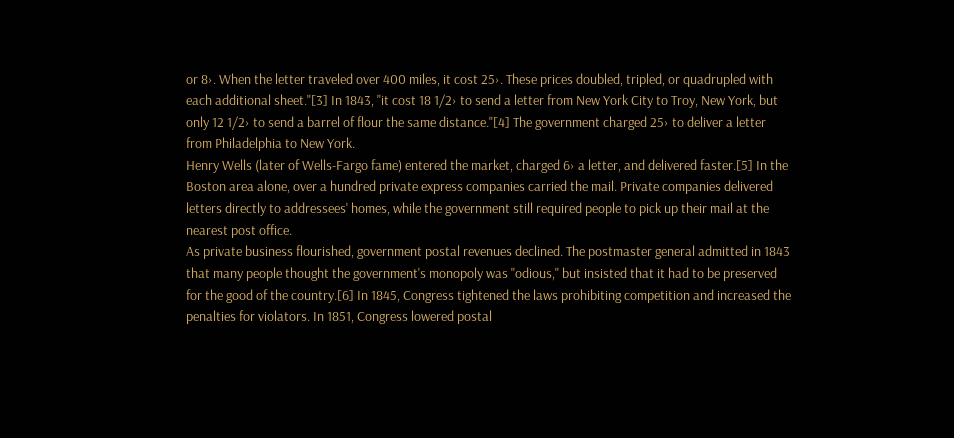or 8›. When the letter traveled over 400 miles, it cost 25›. These prices doubled, tripled, or quadrupled with each additional sheet."[3] In 1843, "it cost 18 1/2› to send a letter from New York City to Troy, New York, but only 12 1/2› to send a barrel of flour the same distance."[4] The government charged 25› to deliver a letter from Philadelphia to New York.
Henry Wells (later of Wells-Fargo fame) entered the market, charged 6› a letter, and delivered faster.[5] In the Boston area alone, over a hundred private express companies carried the mail. Private companies delivered letters directly to addressees' homes, while the government still required people to pick up their mail at the nearest post office.
As private business flourished, government postal revenues declined. The postmaster general admitted in 1843 that many people thought the government's monopoly was "odious," but insisted that it had to be preserved for the good of the country.[6] In 1845, Congress tightened the laws prohibiting competition and increased the penalties for violators. In 1851, Congress lowered postal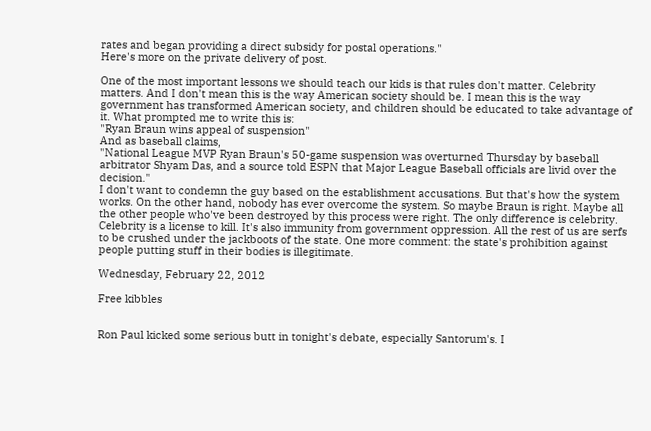rates and began providing a direct subsidy for postal operations."
Here's more on the private delivery of post.

One of the most important lessons we should teach our kids is that rules don't matter. Celebrity matters. And I don't mean this is the way American society should be. I mean this is the way government has transformed American society, and children should be educated to take advantage of it. What prompted me to write this is:
"Ryan Braun wins appeal of suspension"
And as baseball claims,
"National League MVP Ryan Braun's 50-game suspension was overturned Thursday by baseball arbitrator Shyam Das, and a source told ESPN that Major League Baseball officials are livid over the decision."
I don't want to condemn the guy based on the establishment accusations. But that's how the system works. On the other hand, nobody has ever overcome the system. So maybe Braun is right. Maybe all the other people who've been destroyed by this process were right. The only difference is celebrity. Celebrity is a license to kill. It's also immunity from government oppression. All the rest of us are serfs to be crushed under the jackboots of the state. One more comment: the state's prohibition against people putting stuff in their bodies is illegitimate.

Wednesday, February 22, 2012

Free kibbles


Ron Paul kicked some serious butt in tonight's debate, especially Santorum's. I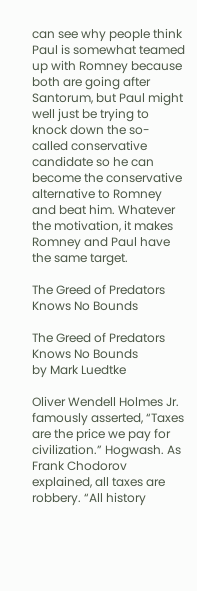can see why people think Paul is somewhat teamed up with Romney because both are going after Santorum, but Paul might well just be trying to knock down the so-called conservative candidate so he can become the conservative alternative to Romney and beat him. Whatever the motivation, it makes Romney and Paul have the same target.

The Greed of Predators Knows No Bounds

The Greed of Predators Knows No Bounds
by Mark Luedtke

Oliver Wendell Holmes Jr. famously asserted, “Taxes are the price we pay for civilization.” Hogwash. As Frank Chodorov explained, all taxes are robbery. “All history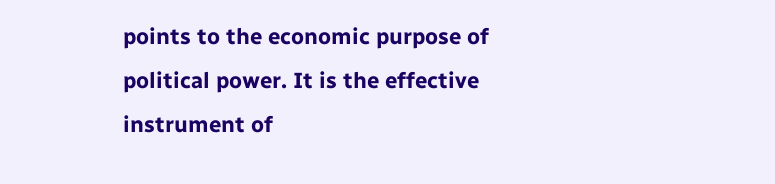points to the economic purpose of political power. It is the effective instrument of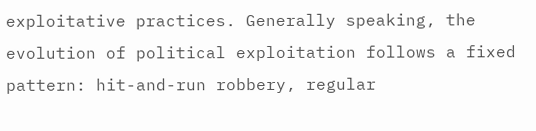exploitative practices. Generally speaking, the evolution of political exploitation follows a fixed pattern: hit-and-run robbery, regular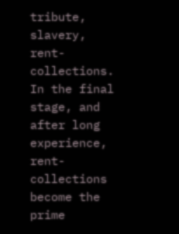tribute, slavery, rent-collections. In the final stage, and after long experience, rent-collections become the prime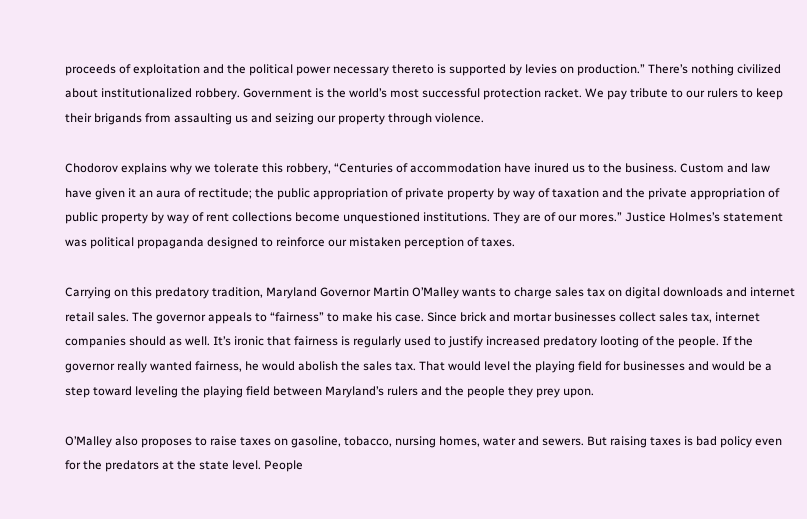proceeds of exploitation and the political power necessary thereto is supported by levies on production.” There’s nothing civilized about institutionalized robbery. Government is the world’s most successful protection racket. We pay tribute to our rulers to keep their brigands from assaulting us and seizing our property through violence.

Chodorov explains why we tolerate this robbery, “Centuries of accommodation have inured us to the business. Custom and law have given it an aura of rectitude; the public appropriation of private property by way of taxation and the private appropriation of public property by way of rent collections become unquestioned institutions. They are of our mores.” Justice Holmes’s statement was political propaganda designed to reinforce our mistaken perception of taxes.

Carrying on this predatory tradition, Maryland Governor Martin O’Malley wants to charge sales tax on digital downloads and internet retail sales. The governor appeals to “fairness” to make his case. Since brick and mortar businesses collect sales tax, internet companies should as well. It’s ironic that fairness is regularly used to justify increased predatory looting of the people. If the governor really wanted fairness, he would abolish the sales tax. That would level the playing field for businesses and would be a step toward leveling the playing field between Maryland’s rulers and the people they prey upon.

O’Malley also proposes to raise taxes on gasoline, tobacco, nursing homes, water and sewers. But raising taxes is bad policy even for the predators at the state level. People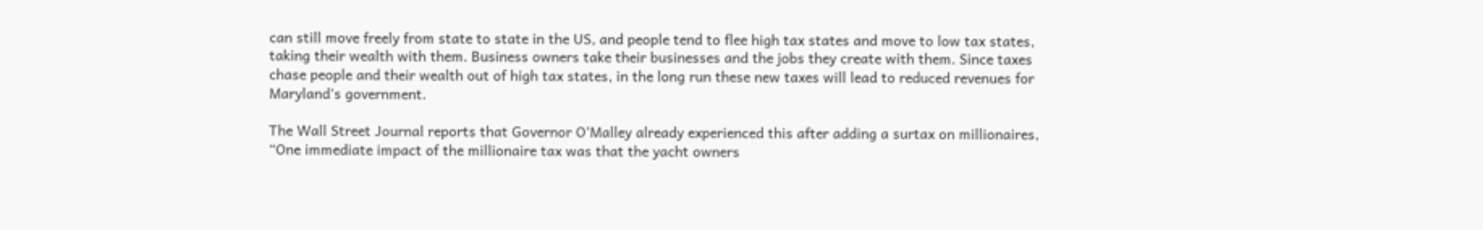can still move freely from state to state in the US, and people tend to flee high tax states and move to low tax states, taking their wealth with them. Business owners take their businesses and the jobs they create with them. Since taxes chase people and their wealth out of high tax states, in the long run these new taxes will lead to reduced revenues for Maryland’s government.

The Wall Street Journal reports that Governor O’Malley already experienced this after adding a surtax on millionaires, “One immediate impact of the millionaire tax was that the yacht owners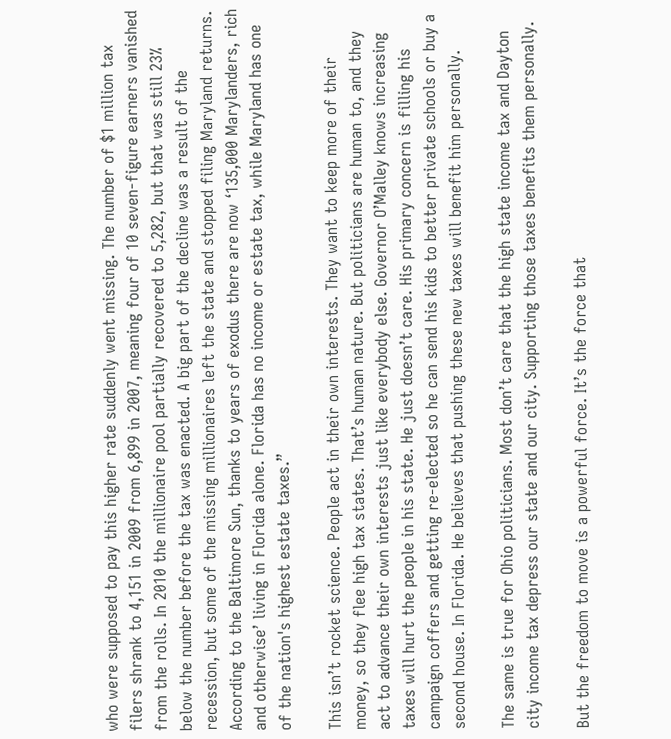who were supposed to pay this higher rate suddenly went missing. The number of $1 million tax filers shrank to 4,151 in 2009 from 6,899 in 2007, meaning four of 10 seven-figure earners vanished from the rolls. In 2010 the millionaire pool partially recovered to 5,282, but that was still 23% below the number before the tax was enacted. A big part of the decline was a result of the recession, but some of the missing millionaires left the state and stopped filing Maryland returns. According to the Baltimore Sun, thanks to years of exodus there are now ‘135,000 Marylanders, rich and otherwise’ living in Florida alone. Florida has no income or estate tax, while Maryland has one of the nation's highest estate taxes.”

This isn’t rocket science. People act in their own interests. They want to keep more of their money, so they flee high tax states. That’s human nature. But politicians are human to, and they act to advance their own interests just like everybody else. Governor O’Malley knows increasing taxes will hurt the people in his state. He just doesn’t care. His primary concern is filling his campaign coffers and getting re-elected so he can send his kids to better private schools or buy a second house. In Florida. He believes that pushing these new taxes will benefit him personally.

The same is true for Ohio politicians. Most don’t care that the high state income tax and Dayton city income tax depress our state and our city. Supporting those taxes benefits them personally.

But the freedom to move is a powerful force. It’s the force that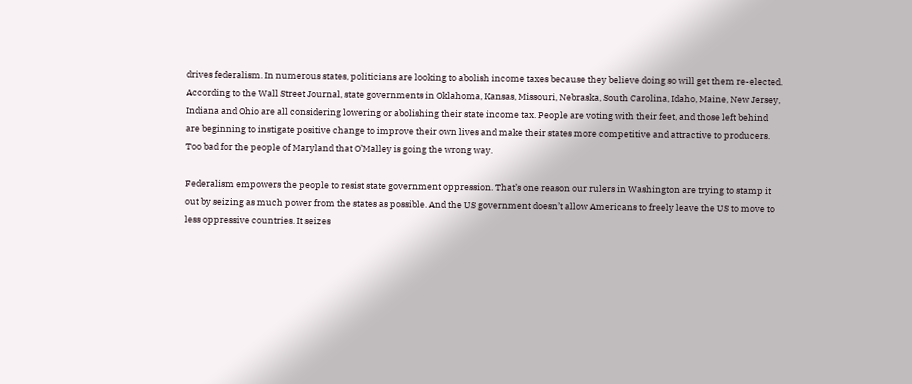drives federalism. In numerous states, politicians are looking to abolish income taxes because they believe doing so will get them re-elected. According to the Wall Street Journal, state governments in Oklahoma, Kansas, Missouri, Nebraska, South Carolina, Idaho, Maine, New Jersey, Indiana and Ohio are all considering lowering or abolishing their state income tax. People are voting with their feet, and those left behind are beginning to instigate positive change to improve their own lives and make their states more competitive and attractive to producers. Too bad for the people of Maryland that O’Malley is going the wrong way.

Federalism empowers the people to resist state government oppression. That’s one reason our rulers in Washington are trying to stamp it out by seizing as much power from the states as possible. And the US government doesn’t allow Americans to freely leave the US to move to less oppressive countries. It seizes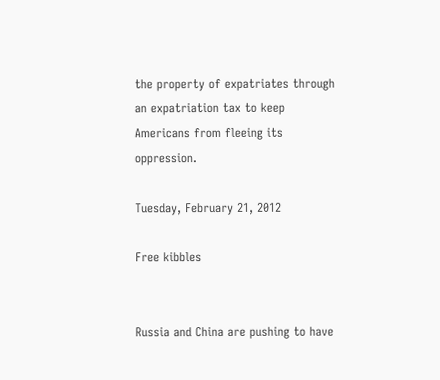the property of expatriates through an expatriation tax to keep Americans from fleeing its oppression.

Tuesday, February 21, 2012

Free kibbles


Russia and China are pushing to have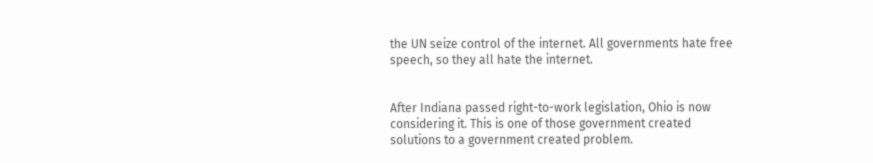the UN seize control of the internet. All governments hate free speech, so they all hate the internet.


After Indiana passed right-to-work legislation, Ohio is now considering it. This is one of those government created solutions to a government created problem.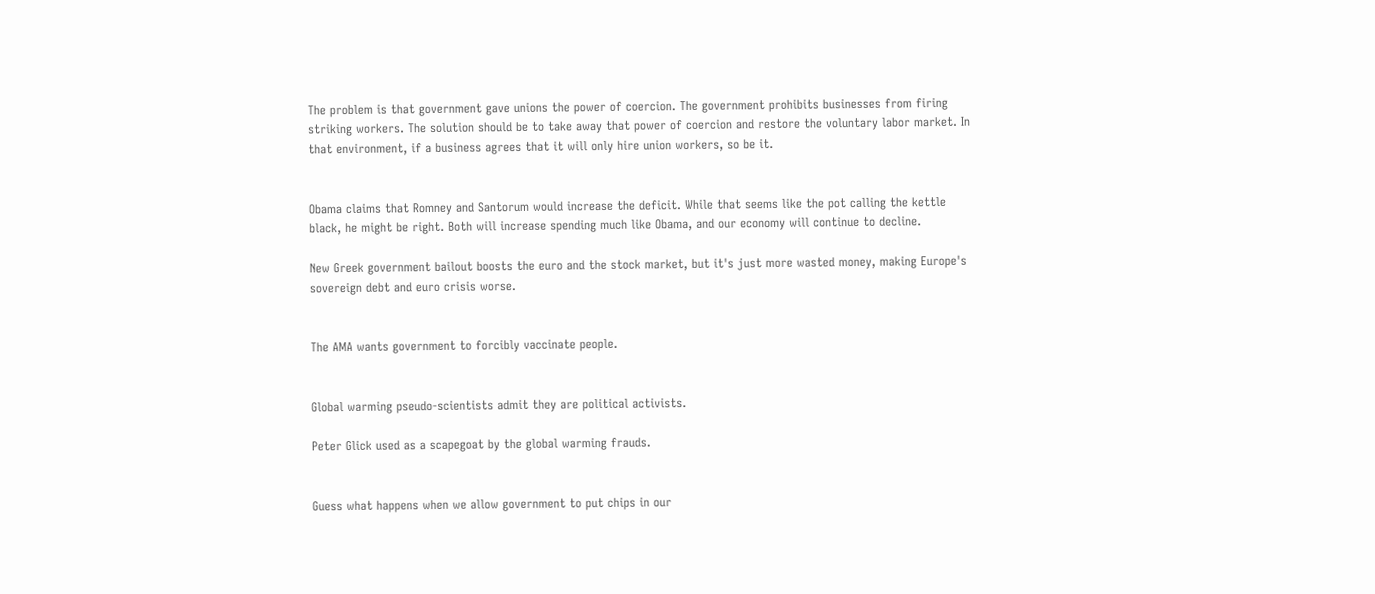The problem is that government gave unions the power of coercion. The government prohibits businesses from firing striking workers. The solution should be to take away that power of coercion and restore the voluntary labor market. In that environment, if a business agrees that it will only hire union workers, so be it.


Obama claims that Romney and Santorum would increase the deficit. While that seems like the pot calling the kettle black, he might be right. Both will increase spending much like Obama, and our economy will continue to decline.

New Greek government bailout boosts the euro and the stock market, but it's just more wasted money, making Europe's sovereign debt and euro crisis worse.


The AMA wants government to forcibly vaccinate people.


Global warming pseudo-scientists admit they are political activists.

Peter Glick used as a scapegoat by the global warming frauds.


Guess what happens when we allow government to put chips in our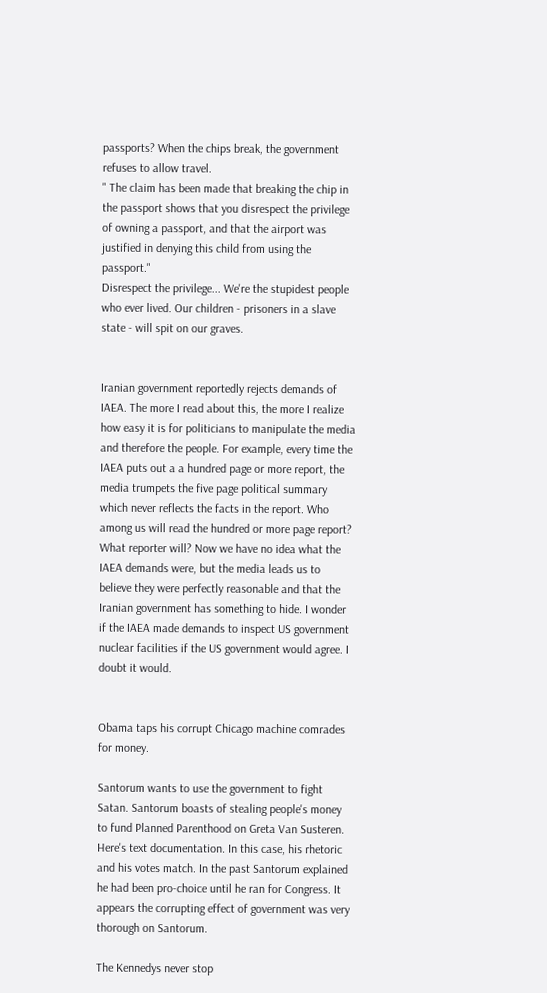passports? When the chips break, the government refuses to allow travel.
" The claim has been made that breaking the chip in the passport shows that you disrespect the privilege of owning a passport, and that the airport was justified in denying this child from using the passport."
Disrespect the privilege... We're the stupidest people who ever lived. Our children - prisoners in a slave state - will spit on our graves.


Iranian government reportedly rejects demands of IAEA. The more I read about this, the more I realize how easy it is for politicians to manipulate the media and therefore the people. For example, every time the IAEA puts out a a hundred page or more report, the media trumpets the five page political summary which never reflects the facts in the report. Who among us will read the hundred or more page report? What reporter will? Now we have no idea what the IAEA demands were, but the media leads us to believe they were perfectly reasonable and that the Iranian government has something to hide. I wonder if the IAEA made demands to inspect US government nuclear facilities if the US government would agree. I doubt it would.


Obama taps his corrupt Chicago machine comrades for money.

Santorum wants to use the government to fight Satan. Santorum boasts of stealing people's money to fund Planned Parenthood on Greta Van Susteren. Here's text documentation. In this case, his rhetoric and his votes match. In the past Santorum explained he had been pro-choice until he ran for Congress. It appears the corrupting effect of government was very thorough on Santorum.

The Kennedys never stop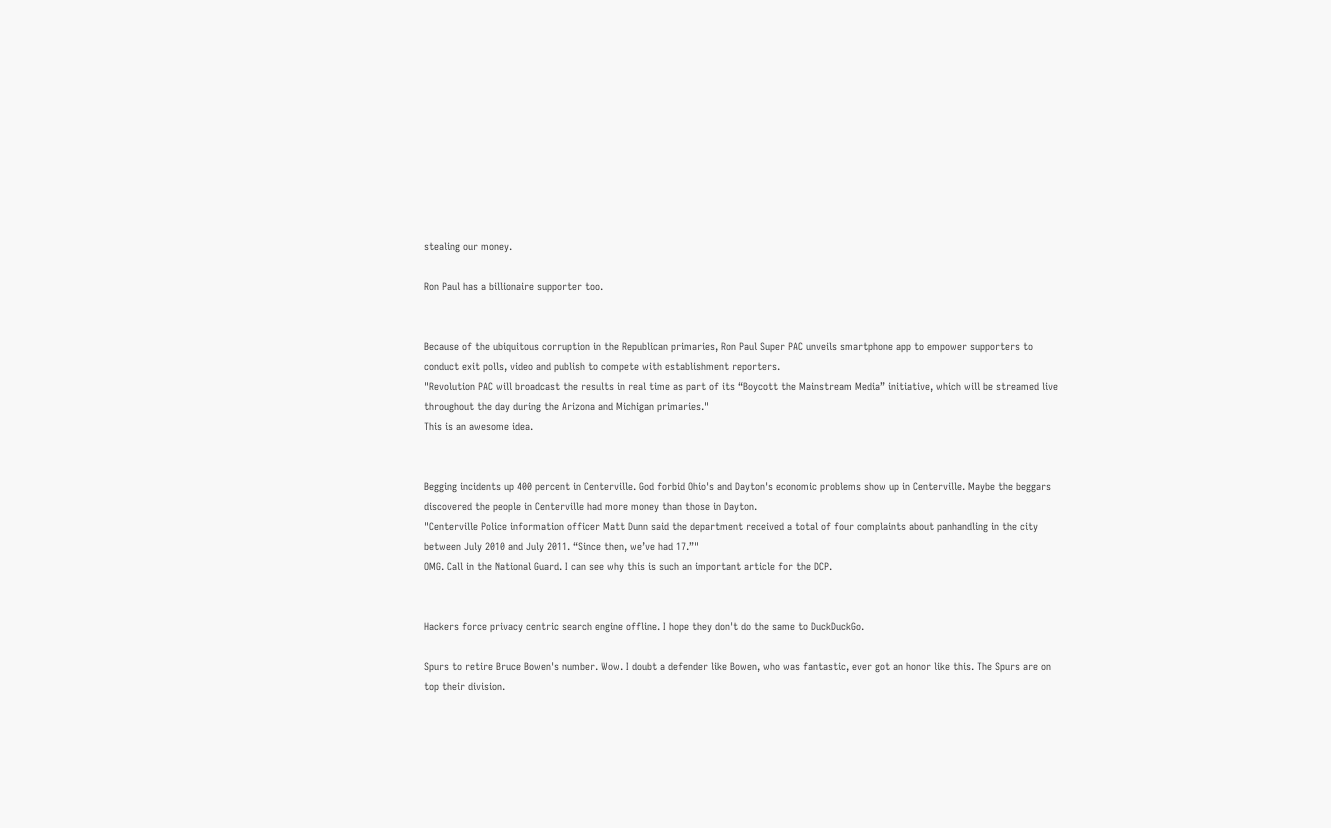stealing our money.

Ron Paul has a billionaire supporter too.


Because of the ubiquitous corruption in the Republican primaries, Ron Paul Super PAC unveils smartphone app to empower supporters to conduct exit polls, video and publish to compete with establishment reporters.
"Revolution PAC will broadcast the results in real time as part of its “Boycott the Mainstream Media” initiative, which will be streamed live throughout the day during the Arizona and Michigan primaries."
This is an awesome idea.


Begging incidents up 400 percent in Centerville. God forbid Ohio's and Dayton's economic problems show up in Centerville. Maybe the beggars discovered the people in Centerville had more money than those in Dayton.
"Centerville Police information officer Matt Dunn said the department received a total of four complaints about panhandling in the city between July 2010 and July 2011. “Since then, we’ve had 17.”"
OMG. Call in the National Guard. I can see why this is such an important article for the DCP.


Hackers force privacy centric search engine offline. I hope they don't do the same to DuckDuckGo.

Spurs to retire Bruce Bowen's number. Wow. I doubt a defender like Bowen, who was fantastic, ever got an honor like this. The Spurs are on top their division.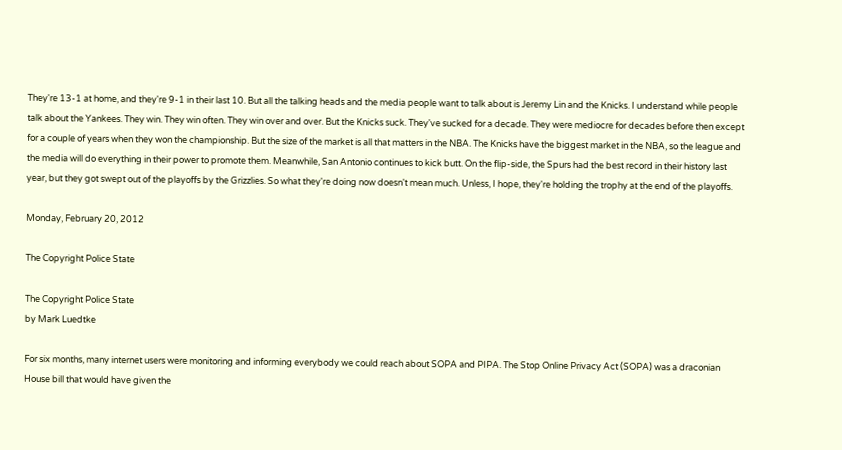They're 13-1 at home, and they're 9-1 in their last 10. But all the talking heads and the media people want to talk about is Jeremy Lin and the Knicks. I understand while people talk about the Yankees. They win. They win often. They win over and over. But the Knicks suck. They've sucked for a decade. They were mediocre for decades before then except for a couple of years when they won the championship. But the size of the market is all that matters in the NBA. The Knicks have the biggest market in the NBA, so the league and the media will do everything in their power to promote them. Meanwhile, San Antonio continues to kick butt. On the flip-side, the Spurs had the best record in their history last year, but they got swept out of the playoffs by the Grizzlies. So what they're doing now doesn't mean much. Unless, I hope, they're holding the trophy at the end of the playoffs.

Monday, February 20, 2012

The Copyright Police State

The Copyright Police State
by Mark Luedtke

For six months, many internet users were monitoring and informing everybody we could reach about SOPA and PIPA. The Stop Online Privacy Act (SOPA) was a draconian House bill that would have given the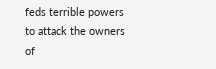feds terrible powers to attack the owners of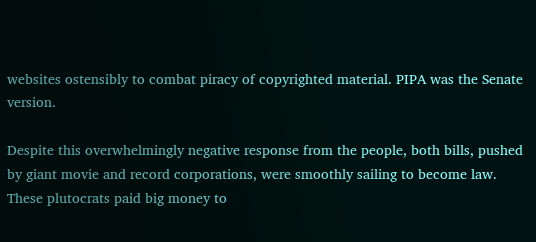websites ostensibly to combat piracy of copyrighted material. PIPA was the Senate version.

Despite this overwhelmingly negative response from the people, both bills, pushed by giant movie and record corporations, were smoothly sailing to become law. These plutocrats paid big money to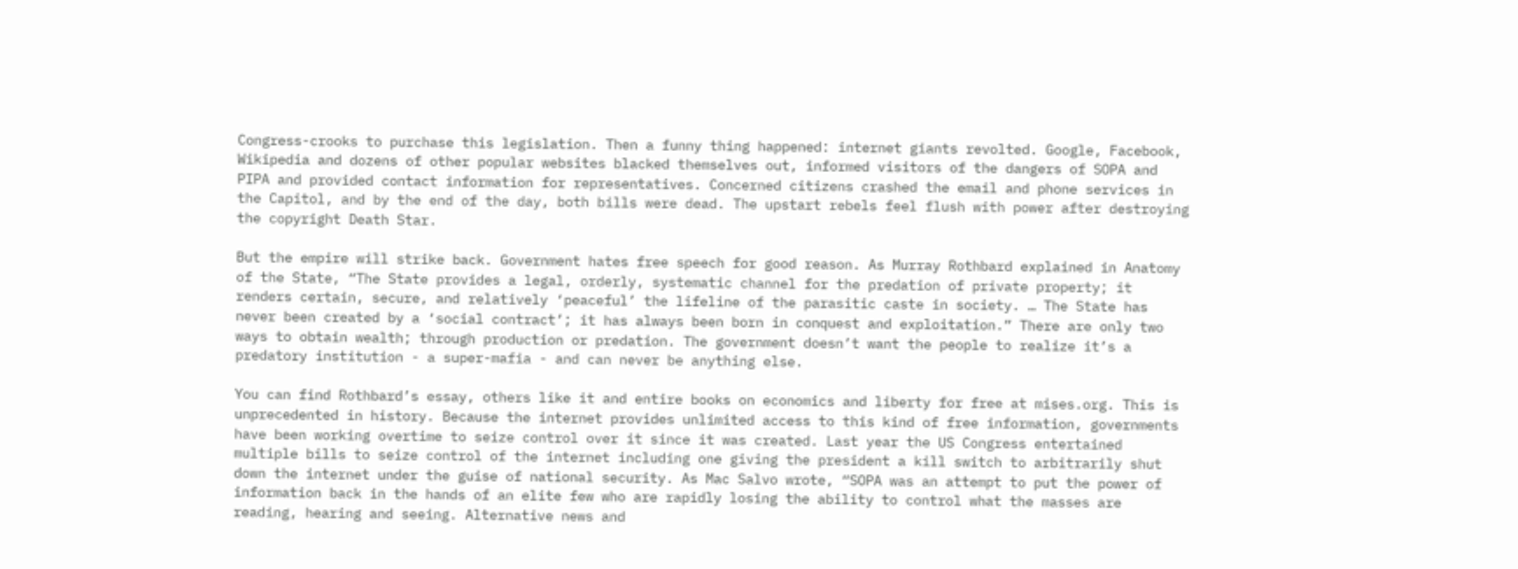Congress-crooks to purchase this legislation. Then a funny thing happened: internet giants revolted. Google, Facebook, Wikipedia and dozens of other popular websites blacked themselves out, informed visitors of the dangers of SOPA and PIPA and provided contact information for representatives. Concerned citizens crashed the email and phone services in the Capitol, and by the end of the day, both bills were dead. The upstart rebels feel flush with power after destroying the copyright Death Star.

But the empire will strike back. Government hates free speech for good reason. As Murray Rothbard explained in Anatomy of the State, “The State provides a legal, orderly, systematic channel for the predation of private property; it renders certain, secure, and relatively ‘peaceful’ the lifeline of the parasitic caste in society. … The State has never been created by a ‘social contract’; it has always been born in conquest and exploitation.” There are only two ways to obtain wealth; through production or predation. The government doesn’t want the people to realize it’s a predatory institution - a super-mafia - and can never be anything else.

You can find Rothbard’s essay, others like it and entire books on economics and liberty for free at mises.org. This is unprecedented in history. Because the internet provides unlimited access to this kind of free information, governments have been working overtime to seize control over it since it was created. Last year the US Congress entertained multiple bills to seize control of the internet including one giving the president a kill switch to arbitrarily shut down the internet under the guise of national security. As Mac Salvo wrote, “SOPA was an attempt to put the power of information back in the hands of an elite few who are rapidly losing the ability to control what the masses are reading, hearing and seeing. Alternative news and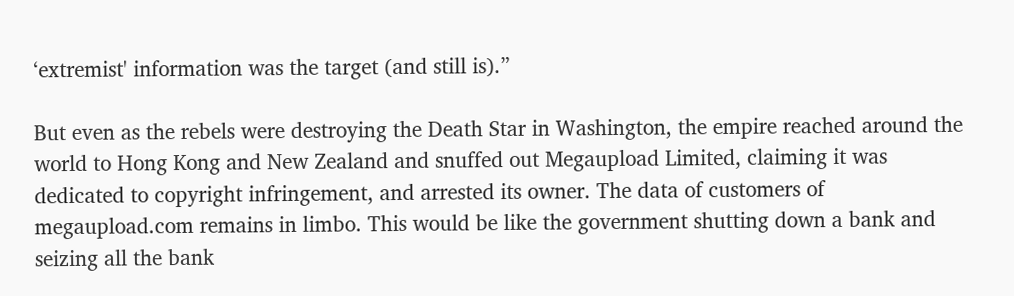‘extremist' information was the target (and still is).”

But even as the rebels were destroying the Death Star in Washington, the empire reached around the world to Hong Kong and New Zealand and snuffed out Megaupload Limited, claiming it was dedicated to copyright infringement, and arrested its owner. The data of customers of megaupload.com remains in limbo. This would be like the government shutting down a bank and seizing all the bank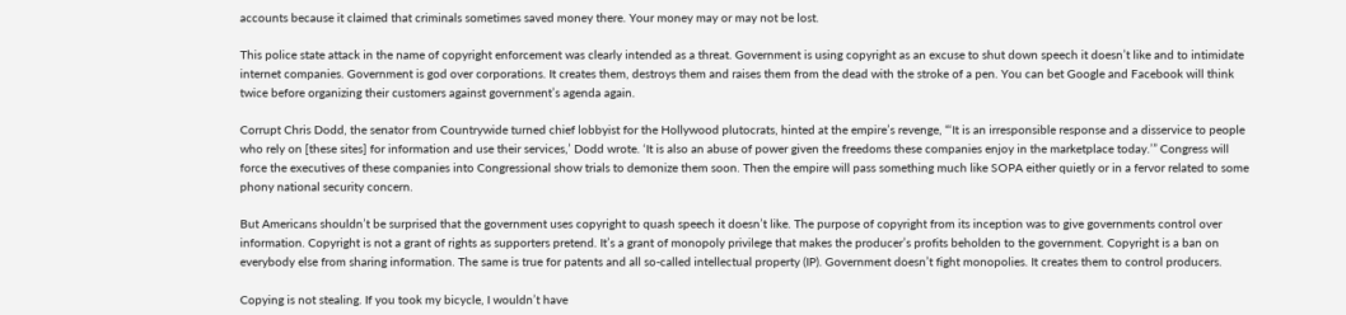accounts because it claimed that criminals sometimes saved money there. Your money may or may not be lost.

This police state attack in the name of copyright enforcement was clearly intended as a threat. Government is using copyright as an excuse to shut down speech it doesn’t like and to intimidate internet companies. Government is god over corporations. It creates them, destroys them and raises them from the dead with the stroke of a pen. You can bet Google and Facebook will think twice before organizing their customers against government’s agenda again.

Corrupt Chris Dodd, the senator from Countrywide turned chief lobbyist for the Hollywood plutocrats, hinted at the empire’s revenge, “‘It is an irresponsible response and a disservice to people who rely on [these sites] for information and use their services,’ Dodd wrote. ‘It is also an abuse of power given the freedoms these companies enjoy in the marketplace today.’” Congress will force the executives of these companies into Congressional show trials to demonize them soon. Then the empire will pass something much like SOPA either quietly or in a fervor related to some phony national security concern.

But Americans shouldn’t be surprised that the government uses copyright to quash speech it doesn’t like. The purpose of copyright from its inception was to give governments control over information. Copyright is not a grant of rights as supporters pretend. It’s a grant of monopoly privilege that makes the producer’s profits beholden to the government. Copyright is a ban on everybody else from sharing information. The same is true for patents and all so-called intellectual property (IP). Government doesn’t fight monopolies. It creates them to control producers.

Copying is not stealing. If you took my bicycle, I wouldn’t have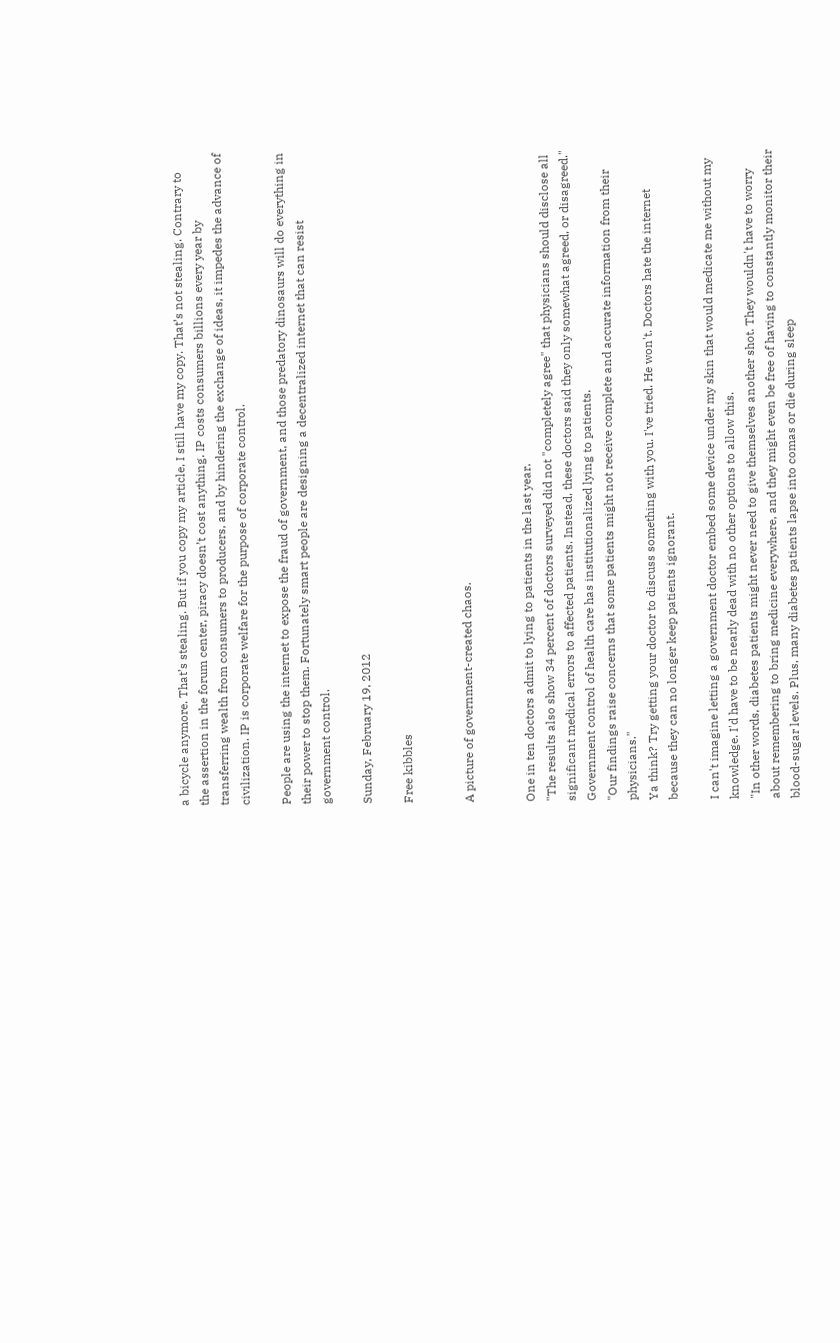a bicycle anymore. That’s stealing. But if you copy my article, I still have my copy. That’s not stealing. Contrary to the assertion in the forum center, piracy doesn’t cost anything. IP costs consumers billions every year by transferring wealth from consumers to producers, and by hindering the exchange of ideas, it impedes the advance of civilization. IP is corporate welfare for the purpose of corporate control.

People are using the internet to expose the fraud of government, and those predatory dinosaurs will do everything in their power to stop them. Fortunately smart people are designing a decentralized internet that can resist government control.

Sunday, February 19, 2012

Free kibbles


A picture of government-created chaos.


One in ten doctors admit to lying to patients in the last year.
"The results also show 34 percent of doctors surveyed did not "completely agree" that physicians should disclose all significant medical errors to affected patients. Instead, these doctors said they only somewhat agreed, or disagreed."
Government control of health care has institutionalized lying to patients.
"Our findings raise concerns that some patients might not receive complete and accurate information from their physicians."
Ya think? Try getting your doctor to discuss something with you. I've tried. He won't. Doctors hate the internet because they can no longer keep patients ignorant.

I can't imagine letting a government doctor embed some device under my skin that would medicate me without my knowledge. I'd have to be nearly dead with no other options to allow this.
"In other words, diabetes patients might never need to give themselves another shot. They wouldn't have to worry about remembering to bring medicine everywhere, and they might even be free of having to constantly monitor their blood-sugar levels. Plus, many diabetes patients lapse into comas or die during sleep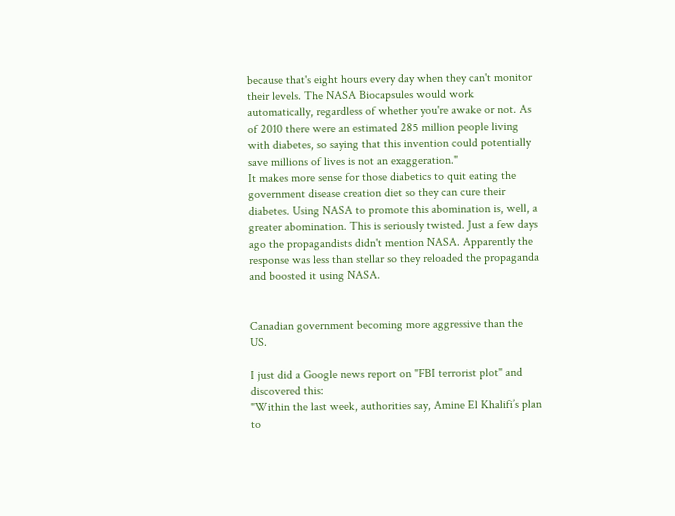because that's eight hours every day when they can't monitor their levels. The NASA Biocapsules would work automatically, regardless of whether you're awake or not. As of 2010 there were an estimated 285 million people living with diabetes, so saying that this invention could potentially save millions of lives is not an exaggeration."
It makes more sense for those diabetics to quit eating the government disease creation diet so they can cure their diabetes. Using NASA to promote this abomination is, well, a greater abomination. This is seriously twisted. Just a few days ago the propagandists didn't mention NASA. Apparently the response was less than stellar so they reloaded the propaganda and boosted it using NASA.


Canadian government becoming more aggressive than the US.

I just did a Google news report on "FBI terrorist plot" and discovered this:
"Within the last week, authorities say, Amine El Khalifi’s plan to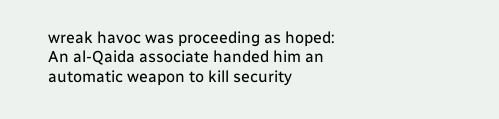wreak havoc was proceeding as hoped: An al-Qaida associate handed him an automatic weapon to kill security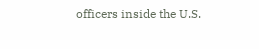officers inside the U.S.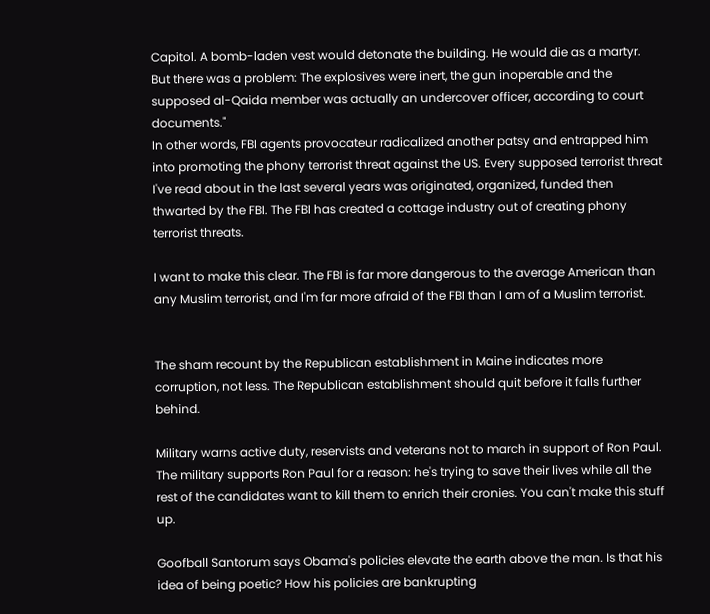Capitol. A bomb-laden vest would detonate the building. He would die as a martyr.
But there was a problem: The explosives were inert, the gun inoperable and the supposed al-Qaida member was actually an undercover officer, according to court documents."
In other words, FBI agents provocateur radicalized another patsy and entrapped him into promoting the phony terrorist threat against the US. Every supposed terrorist threat I've read about in the last several years was originated, organized, funded then thwarted by the FBI. The FBI has created a cottage industry out of creating phony terrorist threats.

I want to make this clear. The FBI is far more dangerous to the average American than any Muslim terrorist, and I'm far more afraid of the FBI than I am of a Muslim terrorist.


The sham recount by the Republican establishment in Maine indicates more corruption, not less. The Republican establishment should quit before it falls further behind.

Military warns active duty, reservists and veterans not to march in support of Ron Paul. The military supports Ron Paul for a reason: he's trying to save their lives while all the rest of the candidates want to kill them to enrich their cronies. You can't make this stuff up.

Goofball Santorum says Obama's policies elevate the earth above the man. Is that his idea of being poetic? How his policies are bankrupting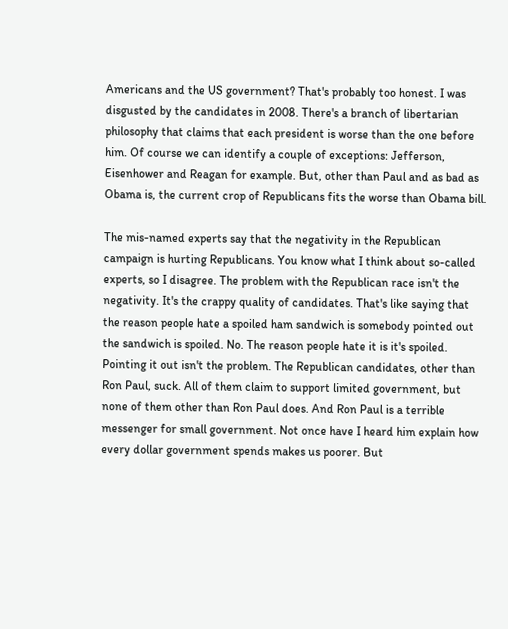Americans and the US government? That's probably too honest. I was disgusted by the candidates in 2008. There's a branch of libertarian philosophy that claims that each president is worse than the one before him. Of course we can identify a couple of exceptions: Jefferson, Eisenhower and Reagan for example. But, other than Paul and as bad as Obama is, the current crop of Republicans fits the worse than Obama bill.

The mis-named experts say that the negativity in the Republican campaign is hurting Republicans. You know what I think about so-called experts, so I disagree. The problem with the Republican race isn't the negativity. It's the crappy quality of candidates. That's like saying that the reason people hate a spoiled ham sandwich is somebody pointed out the sandwich is spoiled. No. The reason people hate it is it's spoiled. Pointing it out isn't the problem. The Republican candidates, other than Ron Paul, suck. All of them claim to support limited government, but none of them other than Ron Paul does. And Ron Paul is a terrible messenger for small government. Not once have I heard him explain how every dollar government spends makes us poorer. But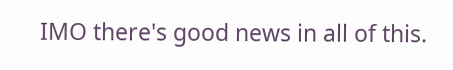IMO there's good news in all of this.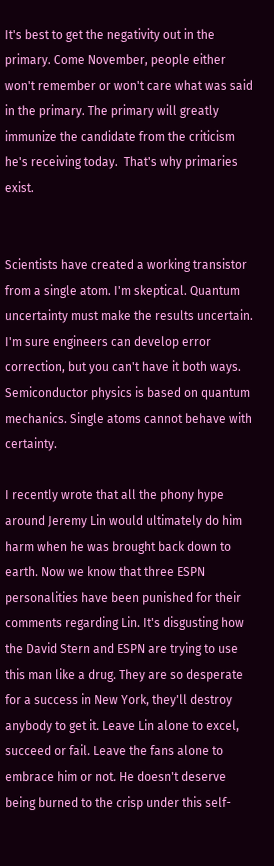It's best to get the negativity out in the primary. Come November, people either won't remember or won't care what was said in the primary. The primary will greatly immunize the candidate from the criticism he's receiving today.  That's why primaries exist.


Scientists have created a working transistor from a single atom. I'm skeptical. Quantum uncertainty must make the results uncertain. I'm sure engineers can develop error correction, but you can't have it both ways. Semiconductor physics is based on quantum mechanics. Single atoms cannot behave with certainty.

I recently wrote that all the phony hype around Jeremy Lin would ultimately do him harm when he was brought back down to earth. Now we know that three ESPN personalities have been punished for their comments regarding Lin. It's disgusting how the David Stern and ESPN are trying to use this man like a drug. They are so desperate for a success in New York, they'll destroy anybody to get it. Leave Lin alone to excel, succeed or fail. Leave the fans alone to embrace him or not. He doesn't deserve being burned to the crisp under this self-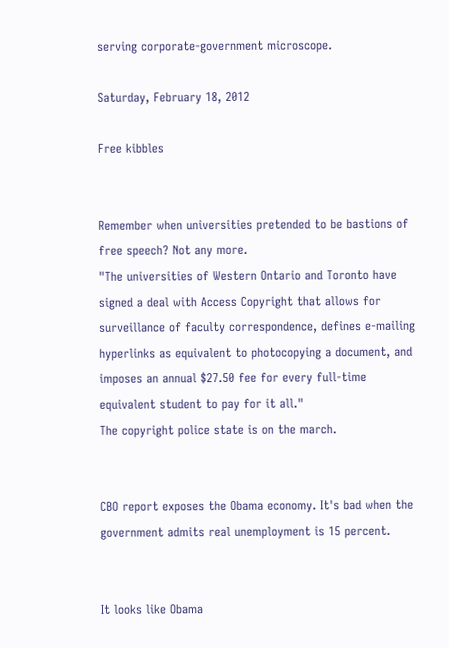serving corporate-government microscope.

Saturday, February 18, 2012

Free kibbles


Remember when universities pretended to be bastions of free speech? Not any more.
"The universities of Western Ontario and Toronto have signed a deal with Access Copyright that allows for surveillance of faculty correspondence, defines e-mailing hyperlinks as equivalent to photocopying a document, and imposes an annual $27.50 fee for every full-time equivalent student to pay for it all."
The copyright police state is on the march.


CBO report exposes the Obama economy. It's bad when the government admits real unemployment is 15 percent.


It looks like Obama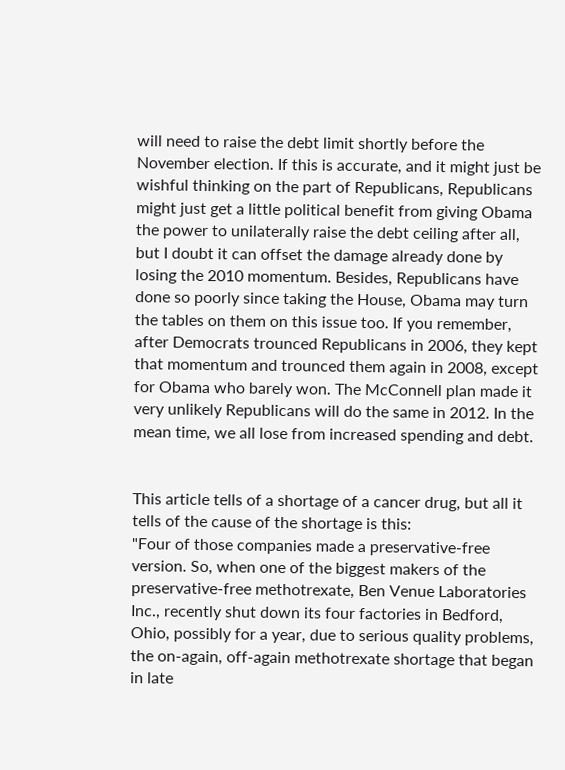will need to raise the debt limit shortly before the November election. If this is accurate, and it might just be wishful thinking on the part of Republicans, Republicans might just get a little political benefit from giving Obama the power to unilaterally raise the debt ceiling after all, but I doubt it can offset the damage already done by losing the 2010 momentum. Besides, Republicans have done so poorly since taking the House, Obama may turn the tables on them on this issue too. If you remember, after Democrats trounced Republicans in 2006, they kept that momentum and trounced them again in 2008, except for Obama who barely won. The McConnell plan made it very unlikely Republicans will do the same in 2012. In the mean time, we all lose from increased spending and debt.


This article tells of a shortage of a cancer drug, but all it tells of the cause of the shortage is this:
"Four of those companies made a preservative-free version. So, when one of the biggest makers of the preservative-free methotrexate, Ben Venue Laboratories Inc., recently shut down its four factories in Bedford, Ohio, possibly for a year, due to serious quality problems, the on-again, off-again methotrexate shortage that began in late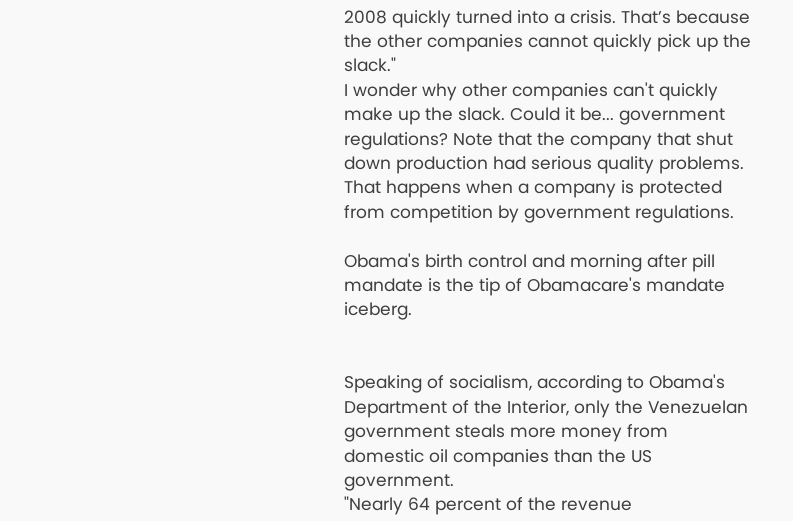2008 quickly turned into a crisis. That’s because the other companies cannot quickly pick up the slack."
I wonder why other companies can't quickly make up the slack. Could it be... government regulations? Note that the company that shut down production had serious quality problems. That happens when a company is protected from competition by government regulations.

Obama's birth control and morning after pill mandate is the tip of Obamacare's mandate iceberg.


Speaking of socialism, according to Obama's Department of the Interior, only the Venezuelan government steals more money from domestic oil companies than the US government.
"Nearly 64 percent of the revenue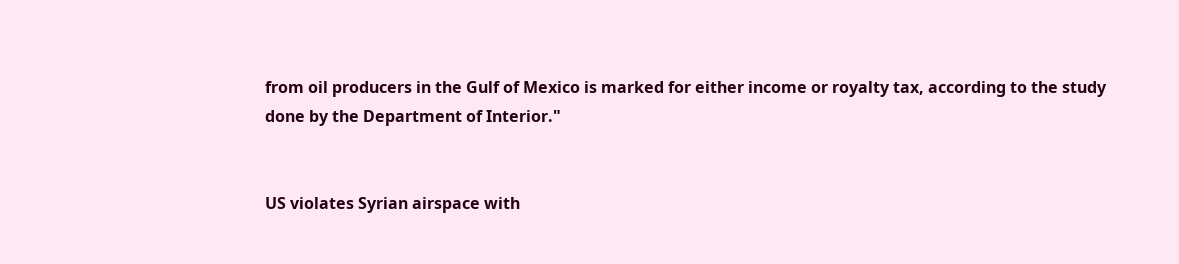from oil producers in the Gulf of Mexico is marked for either income or royalty tax, according to the study done by the Department of Interior."


US violates Syrian airspace with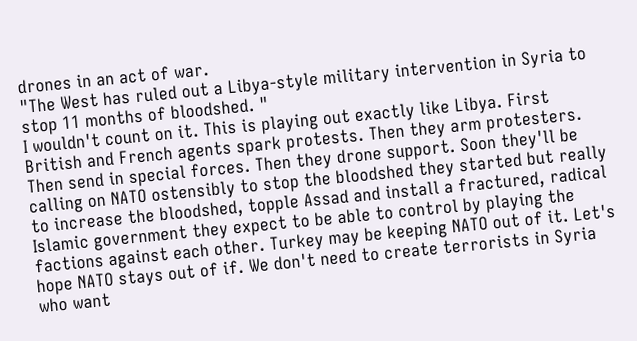drones in an act of war.
"The West has ruled out a Libya-style military intervention in Syria to stop 11 months of bloodshed. "
I wouldn't count on it. This is playing out exactly like Libya. First British and French agents spark protests. Then they arm protesters. Then send in special forces. Then they drone support. Soon they'll be calling on NATO ostensibly to stop the bloodshed they started but really to increase the bloodshed, topple Assad and install a fractured, radical Islamic government they expect to be able to control by playing the factions against each other. Turkey may be keeping NATO out of it. Let's hope NATO stays out of if. We don't need to create terrorists in Syria who want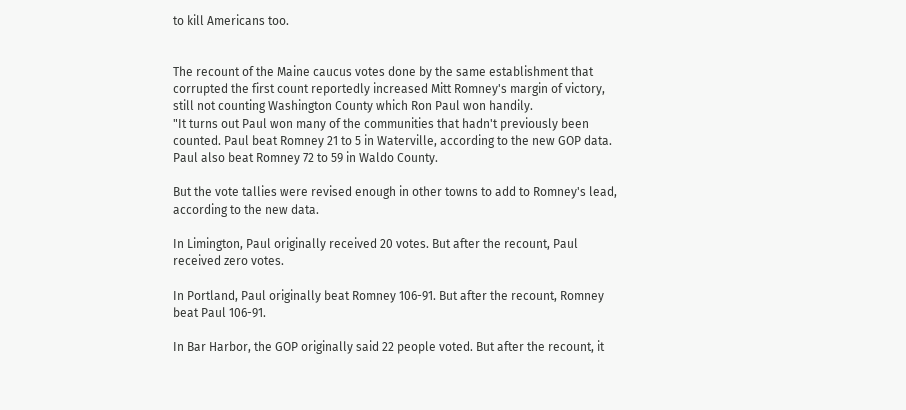to kill Americans too.


The recount of the Maine caucus votes done by the same establishment that corrupted the first count reportedly increased Mitt Romney's margin of victory, still not counting Washington County which Ron Paul won handily.
"It turns out Paul won many of the communities that hadn't previously been counted. Paul beat Romney 21 to 5 in Waterville, according to the new GOP data. Paul also beat Romney 72 to 59 in Waldo County.

But the vote tallies were revised enough in other towns to add to Romney's lead, according to the new data.

In Limington, Paul originally received 20 votes. But after the recount, Paul received zero votes.

In Portland, Paul originally beat Romney 106-91. But after the recount, Romney beat Paul 106-91.

In Bar Harbor, the GOP originally said 22 people voted. But after the recount, it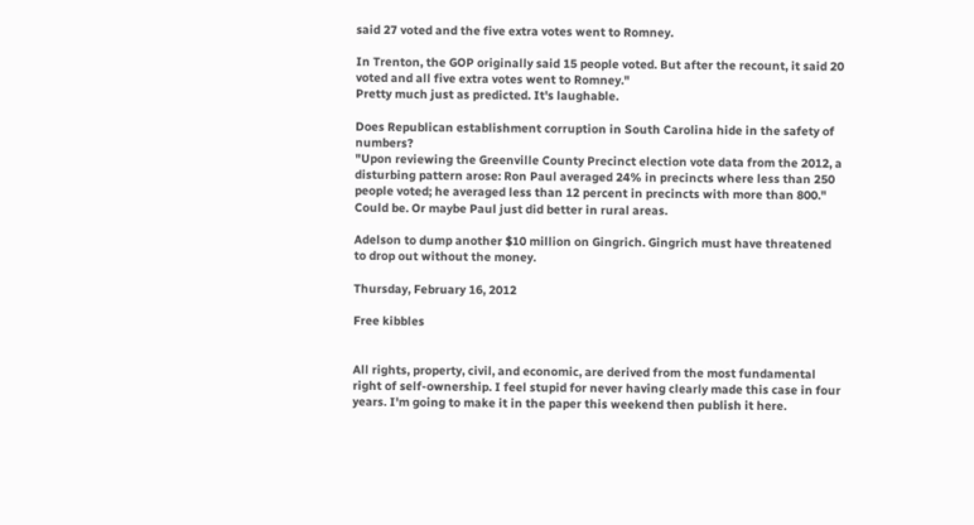said 27 voted and the five extra votes went to Romney.

In Trenton, the GOP originally said 15 people voted. But after the recount, it said 20 voted and all five extra votes went to Romney."
Pretty much just as predicted. It's laughable.

Does Republican establishment corruption in South Carolina hide in the safety of numbers?
"Upon reviewing the Greenville County Precinct election vote data from the 2012, a disturbing pattern arose: Ron Paul averaged 24% in precincts where less than 250 people voted; he averaged less than 12 percent in precincts with more than 800."
Could be. Or maybe Paul just did better in rural areas.

Adelson to dump another $10 million on Gingrich. Gingrich must have threatened to drop out without the money.

Thursday, February 16, 2012

Free kibbles


All rights, property, civil, and economic, are derived from the most fundamental right of self-ownership. I feel stupid for never having clearly made this case in four years. I'm going to make it in the paper this weekend then publish it here.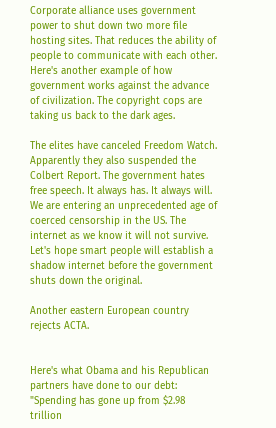Corporate alliance uses government power to shut down two more file hosting sites. That reduces the ability of people to communicate with each other. Here's another example of how government works against the advance of civilization. The copyright cops are taking us back to the dark ages.

The elites have canceled Freedom Watch. Apparently they also suspended the Colbert Report. The government hates free speech. It always has. It always will. We are entering an unprecedented age of coerced censorship in the US. The internet as we know it will not survive. Let's hope smart people will establish a shadow internet before the government shuts down the original.

Another eastern European country rejects ACTA.


Here's what Obama and his Republican partners have done to our debt:
"Spending has gone up from $2.98 trillion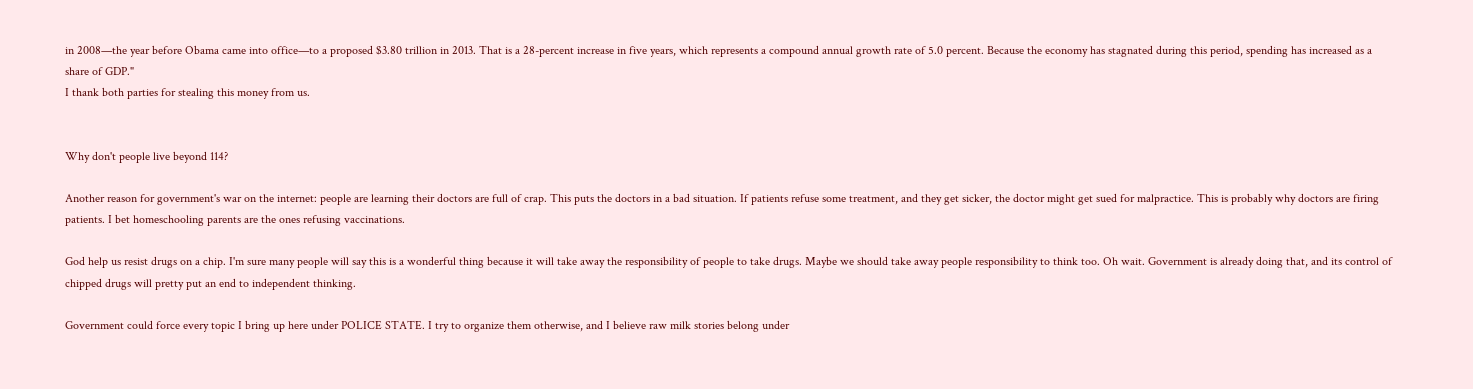in 2008—the year before Obama came into office—to a proposed $3.80 trillion in 2013. That is a 28-percent increase in five years, which represents a compound annual growth rate of 5.0 percent. Because the economy has stagnated during this period, spending has increased as a share of GDP."
I thank both parties for stealing this money from us.


Why don't people live beyond 114?

Another reason for government's war on the internet: people are learning their doctors are full of crap. This puts the doctors in a bad situation. If patients refuse some treatment, and they get sicker, the doctor might get sued for malpractice. This is probably why doctors are firing patients. I bet homeschooling parents are the ones refusing vaccinations.

God help us resist drugs on a chip. I'm sure many people will say this is a wonderful thing because it will take away the responsibility of people to take drugs. Maybe we should take away people responsibility to think too. Oh wait. Government is already doing that, and its control of chipped drugs will pretty put an end to independent thinking.

Government could force every topic I bring up here under POLICE STATE. I try to organize them otherwise, and I believe raw milk stories belong under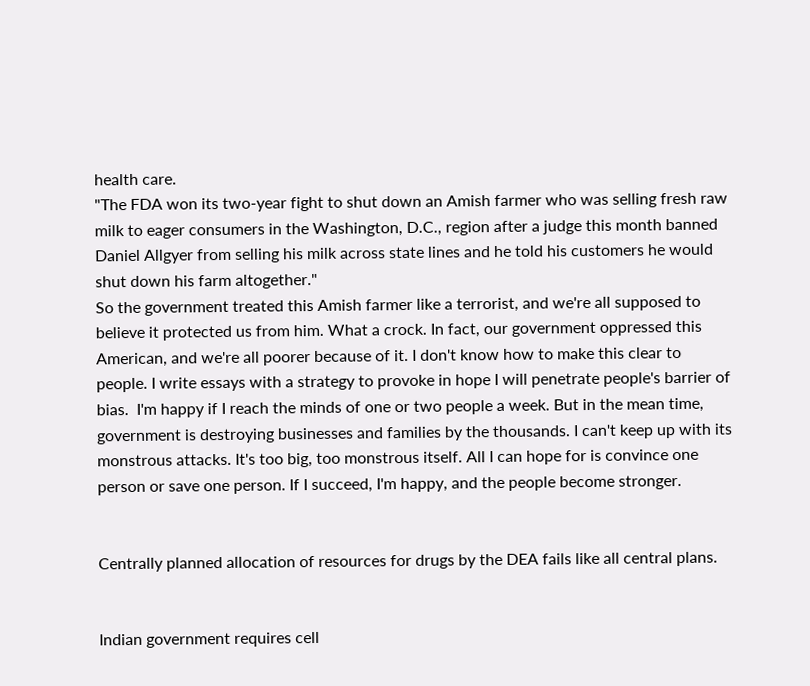health care.
"The FDA won its two-year fight to shut down an Amish farmer who was selling fresh raw milk to eager consumers in the Washington, D.C., region after a judge this month banned Daniel Allgyer from selling his milk across state lines and he told his customers he would shut down his farm altogether."
So the government treated this Amish farmer like a terrorist, and we're all supposed to believe it protected us from him. What a crock. In fact, our government oppressed this American, and we're all poorer because of it. I don't know how to make this clear to people. I write essays with a strategy to provoke in hope I will penetrate people's barrier of bias.  I'm happy if I reach the minds of one or two people a week. But in the mean time, government is destroying businesses and families by the thousands. I can't keep up with its monstrous attacks. It's too big, too monstrous itself. All I can hope for is convince one person or save one person. If I succeed, I'm happy, and the people become stronger.


Centrally planned allocation of resources for drugs by the DEA fails like all central plans.


Indian government requires cell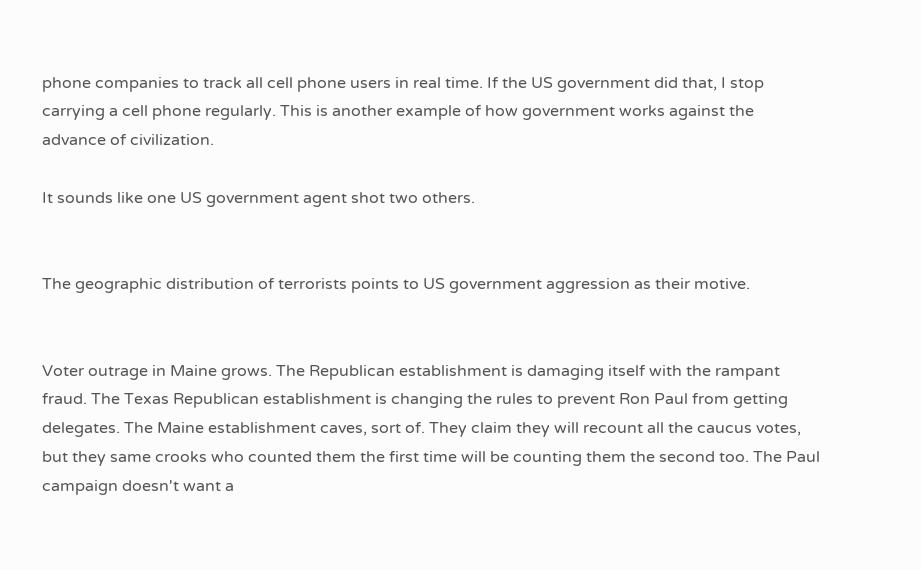phone companies to track all cell phone users in real time. If the US government did that, I stop carrying a cell phone regularly. This is another example of how government works against the advance of civilization.

It sounds like one US government agent shot two others.


The geographic distribution of terrorists points to US government aggression as their motive.


Voter outrage in Maine grows. The Republican establishment is damaging itself with the rampant fraud. The Texas Republican establishment is changing the rules to prevent Ron Paul from getting delegates. The Maine establishment caves, sort of. They claim they will recount all the caucus votes, but they same crooks who counted them the first time will be counting them the second too. The Paul campaign doesn't want a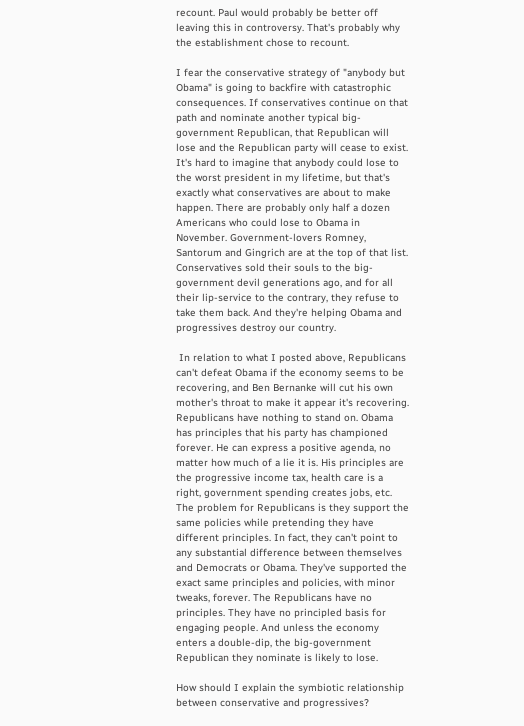recount. Paul would probably be better off leaving this in controversy. That's probably why the establishment chose to recount.

I fear the conservative strategy of "anybody but Obama" is going to backfire with catastrophic consequences. If conservatives continue on that path and nominate another typical big-government Republican, that Republican will lose and the Republican party will cease to exist. It's hard to imagine that anybody could lose to the worst president in my lifetime, but that's exactly what conservatives are about to make happen. There are probably only half a dozen Americans who could lose to Obama in November. Government-lovers Romney, Santorum and Gingrich are at the top of that list. Conservatives sold their souls to the big-government devil generations ago, and for all their lip-service to the contrary, they refuse to take them back. And they're helping Obama and progressives destroy our country.

 In relation to what I posted above, Republicans can't defeat Obama if the economy seems to be recovering, and Ben Bernanke will cut his own mother's throat to make it appear it's recovering. Republicans have nothing to stand on. Obama has principles that his party has championed forever. He can express a positive agenda, no matter how much of a lie it is. His principles are the progressive income tax, health care is a right, government spending creates jobs, etc. The problem for Republicans is they support the same policies while pretending they have different principles. In fact, they can't point to any substantial difference between themselves and Democrats or Obama. They've supported the exact same principles and policies, with minor tweaks, forever. The Republicans have no principles. They have no principled basis for engaging people. And unless the economy enters a double-dip, the big-government Republican they nominate is likely to lose.

How should I explain the symbiotic relationship between conservative and progressives?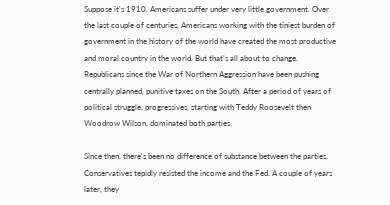Suppose it's 1910. Americans suffer under very little government. Over the last couple of centuries, Americans working with the tiniest burden of government in the history of the world have created the most productive and moral country in the world. But that's all about to change. Republicans since the War of Northern Aggression have been pushing centrally planned, punitive taxes on the South. After a period of years of political struggle, progressives, starting with Teddy Roosevelt then Woodrow Wilson, dominated both parties.

Since then, there's been no difference of substance between the parties. Conservatives tepidly resisted the income and the Fed. A couple of years later, they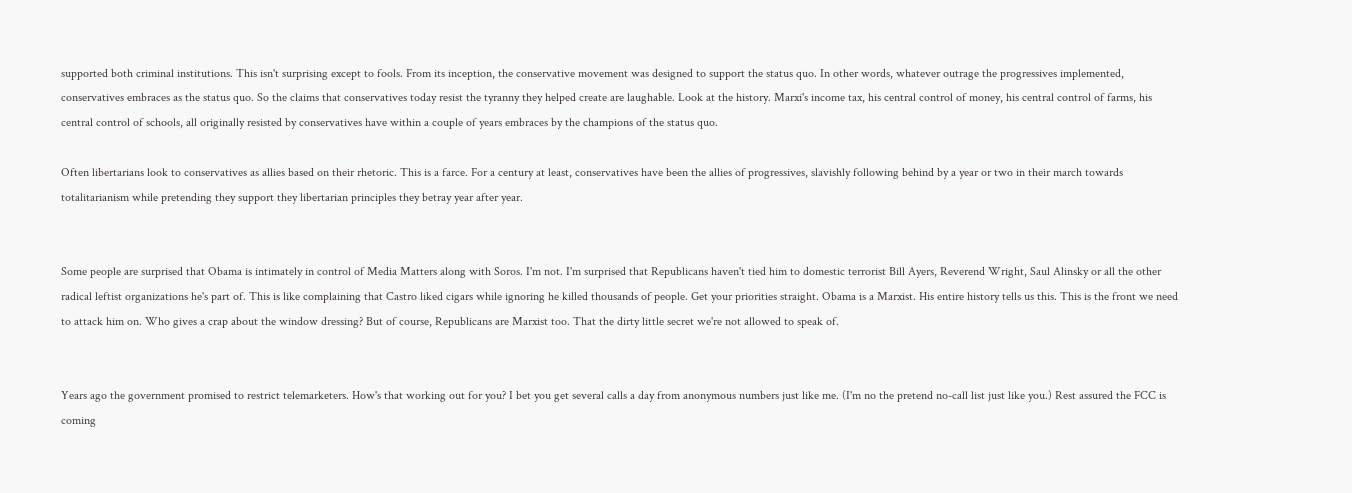supported both criminal institutions. This isn't surprising except to fools. From its inception, the conservative movement was designed to support the status quo. In other words, whatever outrage the progressives implemented, conservatives embraces as the status quo. So the claims that conservatives today resist the tyranny they helped create are laughable. Look at the history. Marxi's income tax, his central control of money, his central control of farms, his central control of schools, all originally resisted by conservatives have within a couple of years embraces by the champions of the status quo.

Often libertarians look to conservatives as allies based on their rhetoric. This is a farce. For a century at least, conservatives have been the allies of progressives, slavishly following behind by a year or two in their march towards totalitarianism while pretending they support they libertarian principles they betray year after year.


Some people are surprised that Obama is intimately in control of Media Matters along with Soros. I'm not. I'm surprised that Republicans haven't tied him to domestic terrorist Bill Ayers, Reverend Wright, Saul Alinsky or all the other radical leftist organizations he's part of. This is like complaining that Castro liked cigars while ignoring he killed thousands of people. Get your priorities straight. Obama is a Marxist. His entire history tells us this. This is the front we need to attack him on. Who gives a crap about the window dressing? But of course, Republicans are Marxist too. That the dirty little secret we're not allowed to speak of.


Years ago the government promised to restrict telemarketers. How's that working out for you? I bet you get several calls a day from anonymous numbers just like me. (I'm no the pretend no-call list just like you.) Rest assured the FCC is coming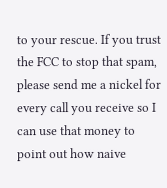to your rescue. If you trust the FCC to stop that spam, please send me a nickel for every call you receive so I can use that money to point out how naive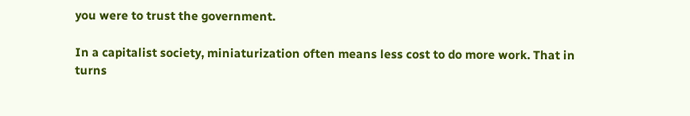you were to trust the government.

In a capitalist society, miniaturization often means less cost to do more work. That in turns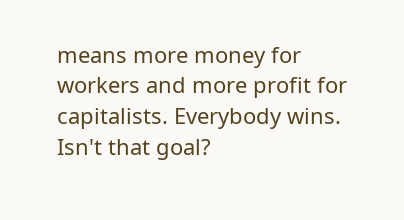means more money for workers and more profit for capitalists. Everybody wins. Isn't that goal?